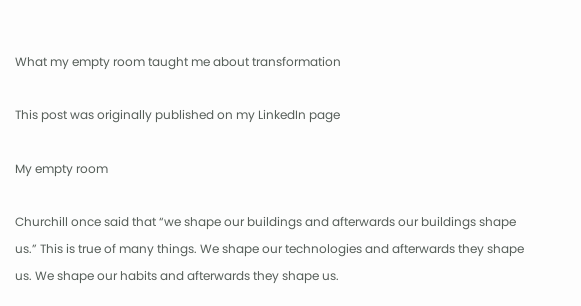What my empty room taught me about transformation

This post was originally published on my LinkedIn page

My empty room

Churchill once said that “we shape our buildings and afterwards our buildings shape us.” This is true of many things. We shape our technologies and afterwards they shape us. We shape our habits and afterwards they shape us.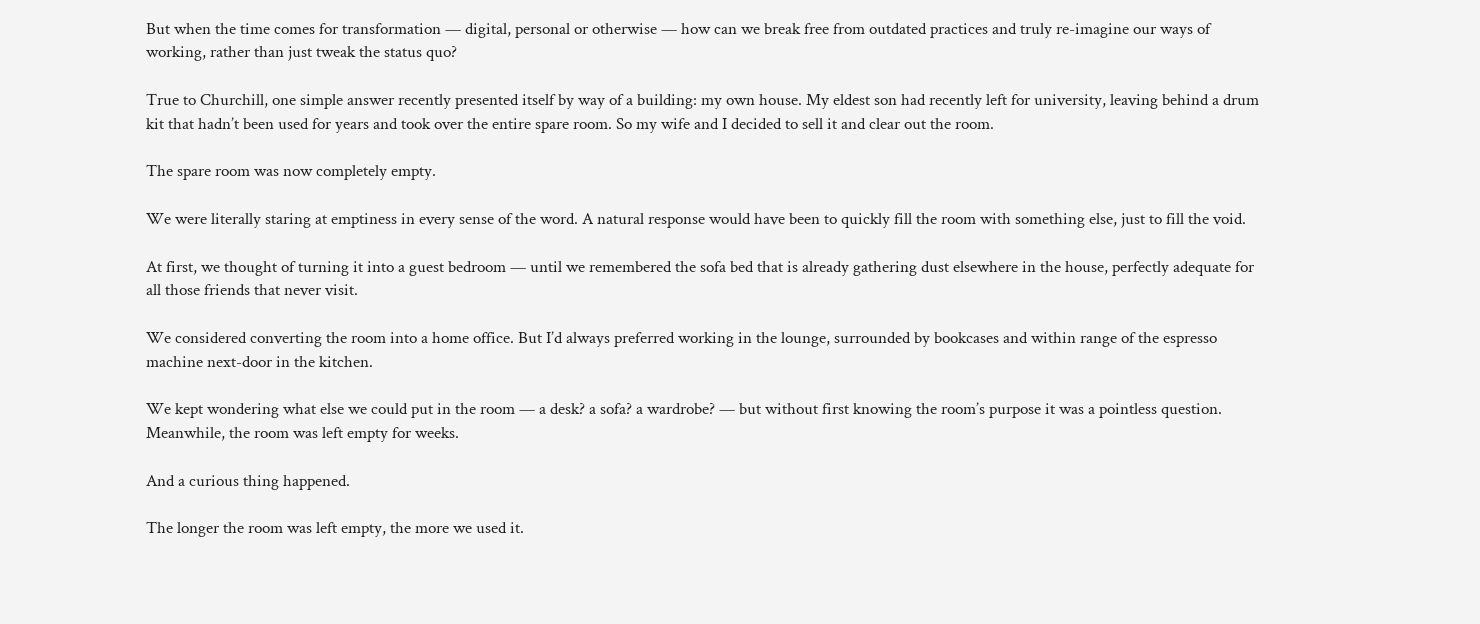But when the time comes for transformation — digital, personal or otherwise — how can we break free from outdated practices and truly re-imagine our ways of working, rather than just tweak the status quo?

True to Churchill, one simple answer recently presented itself by way of a building: my own house. My eldest son had recently left for university, leaving behind a drum kit that hadn’t been used for years and took over the entire spare room. So my wife and I decided to sell it and clear out the room.

The spare room was now completely empty.

We were literally staring at emptiness in every sense of the word. A natural response would have been to quickly fill the room with something else, just to fill the void.

At first, we thought of turning it into a guest bedroom — until we remembered the sofa bed that is already gathering dust elsewhere in the house, perfectly adequate for all those friends that never visit.

We considered converting the room into a home office. But I’d always preferred working in the lounge, surrounded by bookcases and within range of the espresso machine next-door in the kitchen.

We kept wondering what else we could put in the room — a desk? a sofa? a wardrobe? — but without first knowing the room’s purpose it was a pointless question. Meanwhile, the room was left empty for weeks.

And a curious thing happened.

The longer the room was left empty, the more we used it.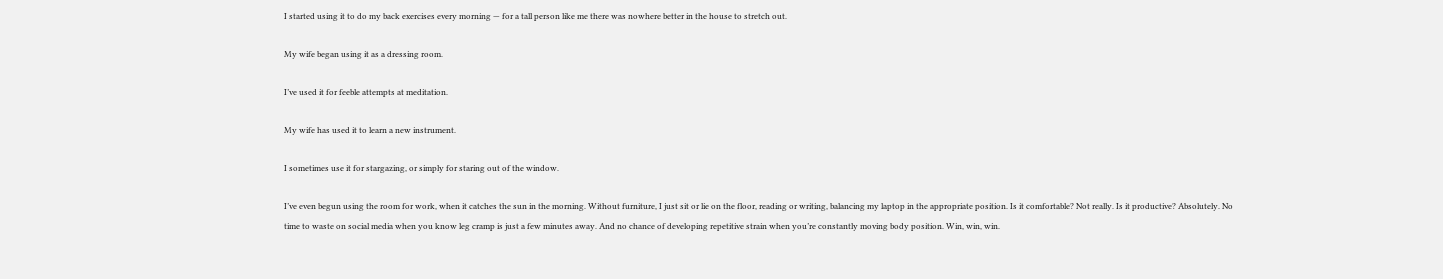I started using it to do my back exercises every morning — for a tall person like me there was nowhere better in the house to stretch out.

My wife began using it as a dressing room.

I’ve used it for feeble attempts at meditation.

My wife has used it to learn a new instrument.

I sometimes use it for stargazing, or simply for staring out of the window.

I’ve even begun using the room for work, when it catches the sun in the morning. Without furniture, I just sit or lie on the floor, reading or writing, balancing my laptop in the appropriate position. Is it comfortable? Not really. Is it productive? Absolutely. No time to waste on social media when you know leg cramp is just a few minutes away. And no chance of developing repetitive strain when you’re constantly moving body position. Win, win, win.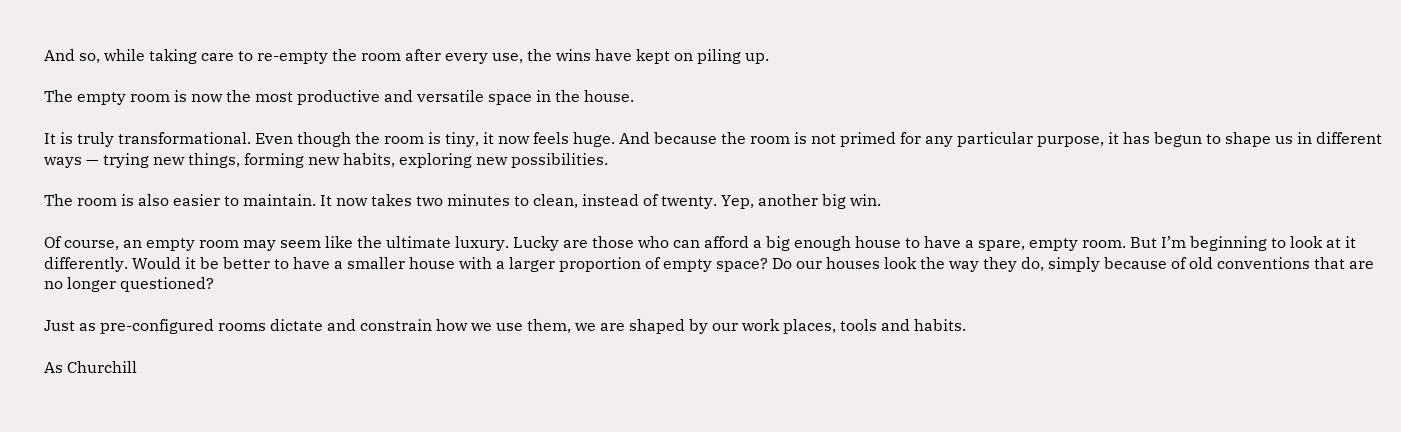And so, while taking care to re-empty the room after every use, the wins have kept on piling up.

The empty room is now the most productive and versatile space in the house.

It is truly transformational. Even though the room is tiny, it now feels huge. And because the room is not primed for any particular purpose, it has begun to shape us in different ways — trying new things, forming new habits, exploring new possibilities.

The room is also easier to maintain. It now takes two minutes to clean, instead of twenty. Yep, another big win.

Of course, an empty room may seem like the ultimate luxury. Lucky are those who can afford a big enough house to have a spare, empty room. But I’m beginning to look at it differently. Would it be better to have a smaller house with a larger proportion of empty space? Do our houses look the way they do, simply because of old conventions that are no longer questioned?

Just as pre-configured rooms dictate and constrain how we use them, we are shaped by our work places, tools and habits.

As Churchill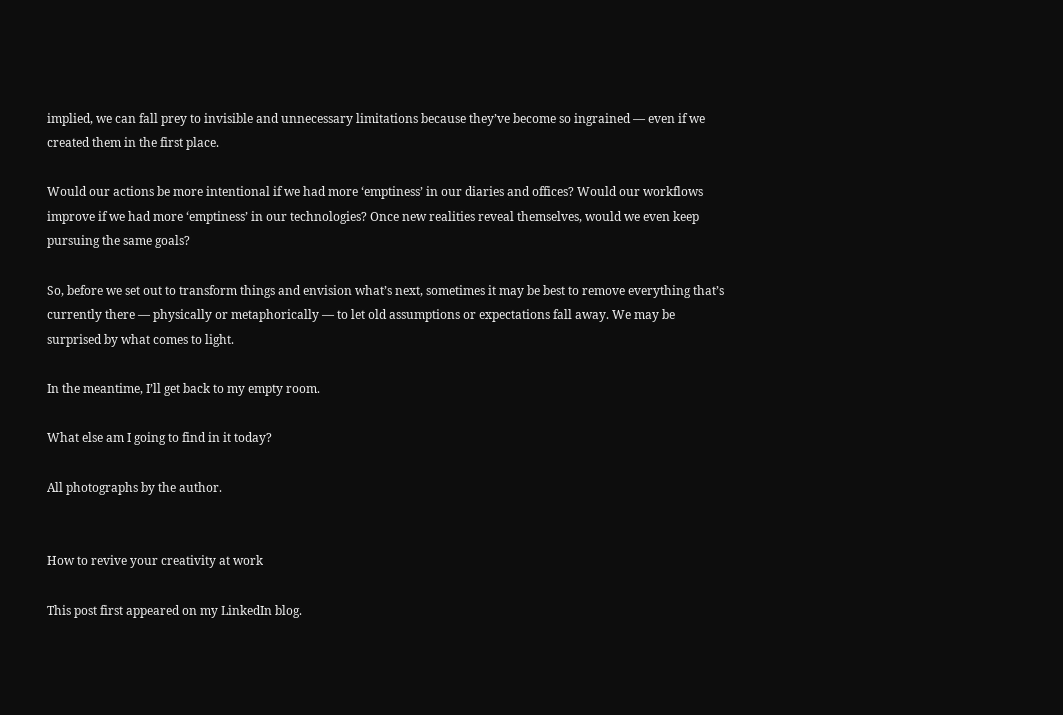implied, we can fall prey to invisible and unnecessary limitations because they’ve become so ingrained — even if we created them in the first place.

Would our actions be more intentional if we had more ‘emptiness’ in our diaries and offices? Would our workflows improve if we had more ‘emptiness’ in our technologies? Once new realities reveal themselves, would we even keep pursuing the same goals?

So, before we set out to transform things and envision what’s next, sometimes it may be best to remove everything that’s currently there — physically or metaphorically — to let old assumptions or expectations fall away. We may be surprised by what comes to light.

In the meantime, I’ll get back to my empty room.

What else am I going to find in it today?

All photographs by the author.


How to revive your creativity at work

This post first appeared on my LinkedIn blog.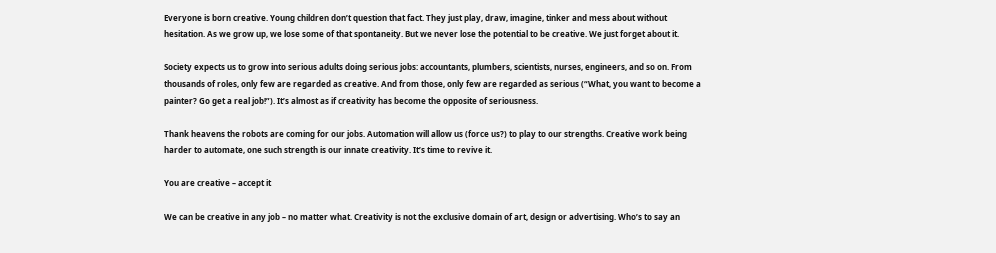Everyone is born creative. Young children don’t question that fact. They just play, draw, imagine, tinker and mess about without hesitation. As we grow up, we lose some of that spontaneity. But we never lose the potential to be creative. We just forget about it.

Society expects us to grow into serious adults doing serious jobs: accountants, plumbers, scientists, nurses, engineers, and so on. From thousands of roles, only few are regarded as creative. And from those, only few are regarded as serious (“What, you want to become a painter? Go get a real job!”). It’s almost as if creativity has become the opposite of seriousness.

Thank heavens the robots are coming for our jobs. Automation will allow us (force us?) to play to our strengths. Creative work being harder to automate, one such strength is our innate creativity. It’s time to revive it.

You are creative – accept it

We can be creative in any job – no matter what. Creativity is not the exclusive domain of art, design or advertising. Who’s to say an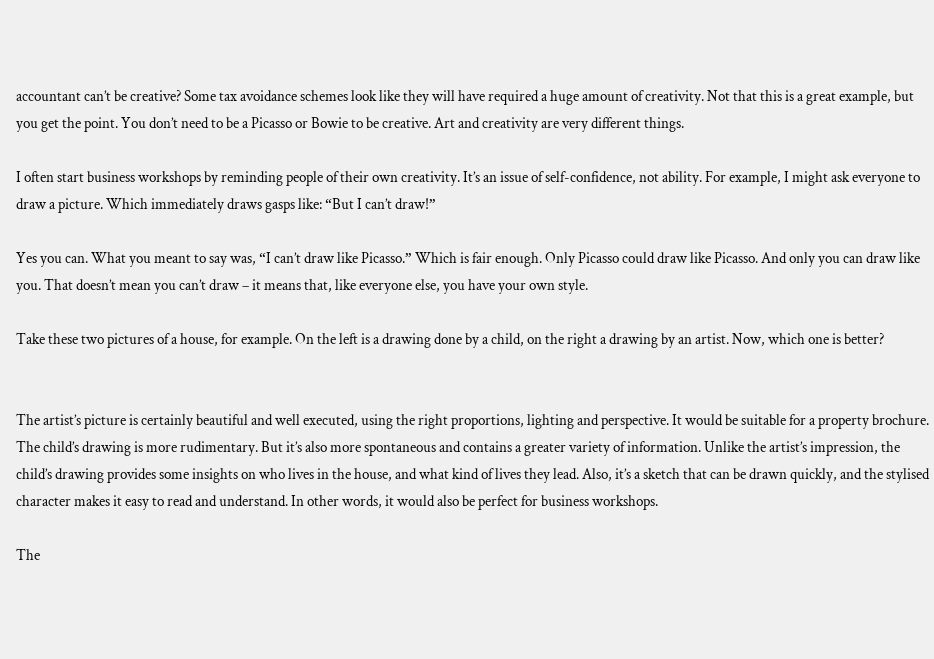accountant can’t be creative? Some tax avoidance schemes look like they will have required a huge amount of creativity. Not that this is a great example, but you get the point. You don’t need to be a Picasso or Bowie to be creative. Art and creativity are very different things.

I often start business workshops by reminding people of their own creativity. It’s an issue of self-confidence, not ability. For example, I might ask everyone to draw a picture. Which immediately draws gasps like: “But I can’t draw!”

Yes you can. What you meant to say was, “I can’t draw like Picasso.” Which is fair enough. Only Picasso could draw like Picasso. And only you can draw like you. That doesn’t mean you can’t draw – it means that, like everyone else, you have your own style.

Take these two pictures of a house, for example. On the left is a drawing done by a child, on the right a drawing by an artist. Now, which one is better?


The artist’s picture is certainly beautiful and well executed, using the right proportions, lighting and perspective. It would be suitable for a property brochure. The child’s drawing is more rudimentary. But it’s also more spontaneous and contains a greater variety of information. Unlike the artist’s impression, the child’s drawing provides some insights on who lives in the house, and what kind of lives they lead. Also, it’s a sketch that can be drawn quickly, and the stylised character makes it easy to read and understand. In other words, it would also be perfect for business workshops.

The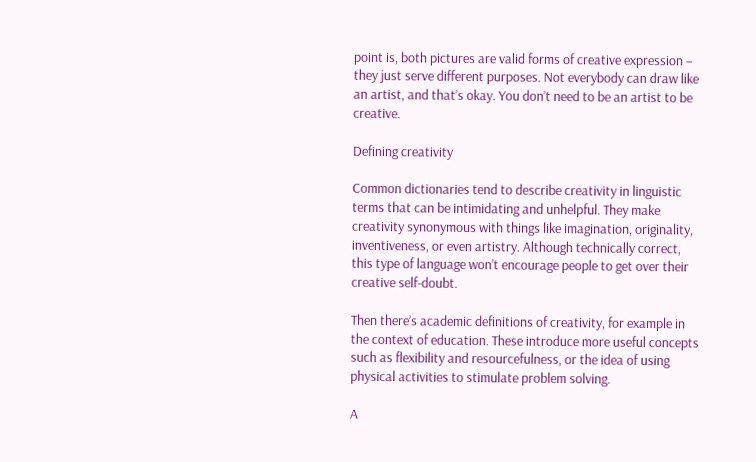point is, both pictures are valid forms of creative expression – they just serve different purposes. Not everybody can draw like an artist, and that’s okay. You don’t need to be an artist to be creative.

Defining creativity

Common dictionaries tend to describe creativity in linguistic terms that can be intimidating and unhelpful. They make creativity synonymous with things like imagination, originality, inventiveness, or even artistry. Although technically correct, this type of language won’t encourage people to get over their creative self-doubt.

Then there’s academic definitions of creativity, for example in the context of education. These introduce more useful concepts such as flexibility and resourcefulness, or the idea of using physical activities to stimulate problem solving.

A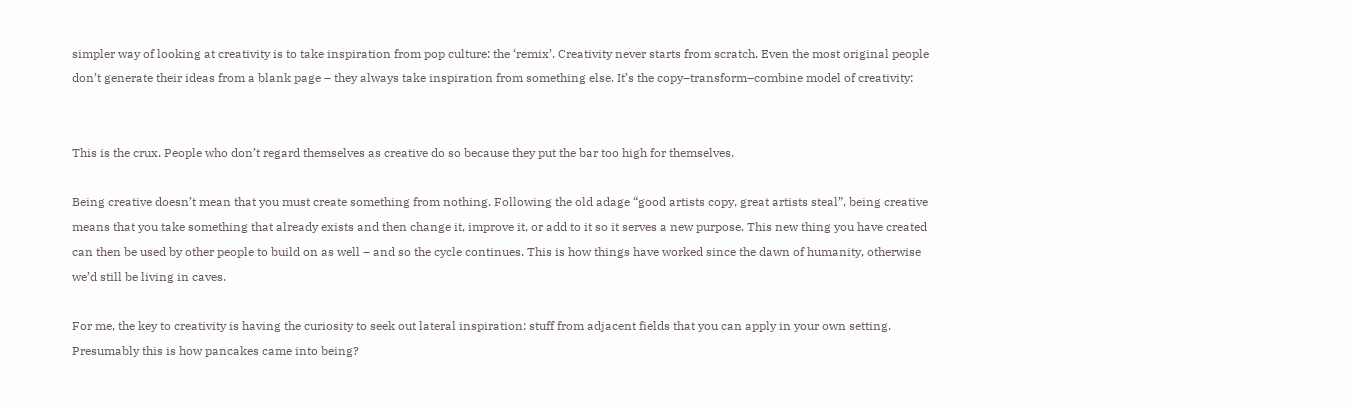simpler way of looking at creativity is to take inspiration from pop culture: the ‘remix’. Creativity never starts from scratch. Even the most original people don’t generate their ideas from a blank page – they always take inspiration from something else. It’s the copy–transform–combine model of creativity:


This is the crux. People who don’t regard themselves as creative do so because they put the bar too high for themselves.

Being creative doesn’t mean that you must create something from nothing. Following the old adage “good artists copy, great artists steal”, being creative means that you take something that already exists and then change it, improve it, or add to it so it serves a new purpose. This new thing you have created can then be used by other people to build on as well – and so the cycle continues. This is how things have worked since the dawn of humanity, otherwise we’d still be living in caves.

For me, the key to creativity is having the curiosity to seek out lateral inspiration: stuff from adjacent fields that you can apply in your own setting. Presumably this is how pancakes came into being?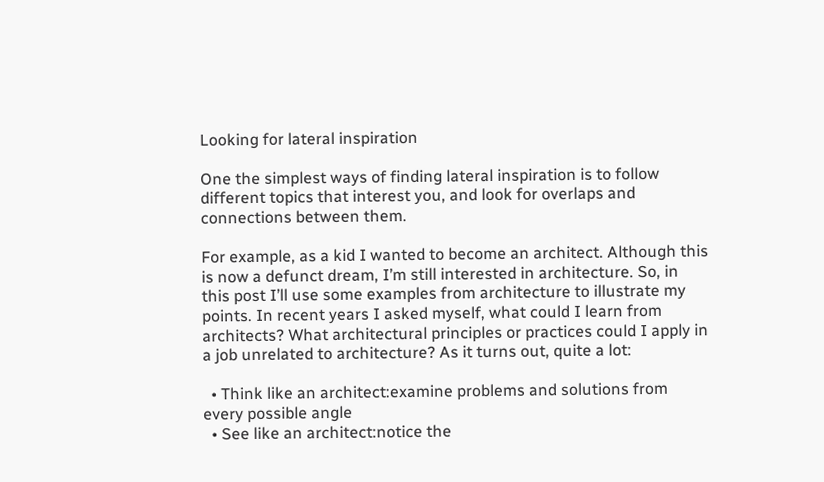Looking for lateral inspiration

One the simplest ways of finding lateral inspiration is to follow different topics that interest you, and look for overlaps and connections between them.

For example, as a kid I wanted to become an architect. Although this is now a defunct dream, I’m still interested in architecture. So, in this post I’ll use some examples from architecture to illustrate my points. In recent years I asked myself, what could I learn from architects? What architectural principles or practices could I apply in a job unrelated to architecture? As it turns out, quite a lot:

  • Think like an architect:examine problems and solutions from every possible angle
  • See like an architect:notice the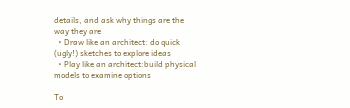details, and ask why things are the way they are
  • Draw like an architect: do quick (ugly!) sketches to explore ideas
  • Play like an architect:build physical models to examine options

To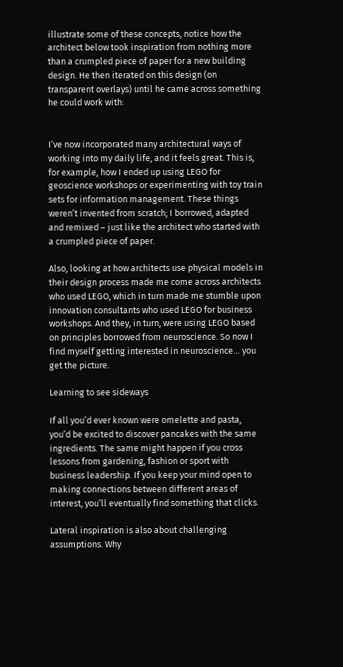illustrate some of these concepts, notice how the architect below took inspiration from nothing more than a crumpled piece of paper for a new building design. He then iterated on this design (on transparent overlays) until he came across something he could work with:


I’ve now incorporated many architectural ways of working into my daily life, and it feels great. This is, for example, how I ended up using LEGO for geoscience workshops or experimenting with toy train sets for information management. These things weren’t invented from scratch; I borrowed, adapted and remixed – just like the architect who started with a crumpled piece of paper.

Also, looking at how architects use physical models in their design process made me come across architects who used LEGO, which in turn made me stumble upon innovation consultants who used LEGO for business workshops. And they, in turn, were using LEGO based on principles borrowed from neuroscience. So now I find myself getting interested in neuroscience… you get the picture.

Learning to see sideways

If all you’d ever known were omelette and pasta, you’d be excited to discover pancakes with the same ingredients. The same might happen if you cross lessons from gardening, fashion or sport with business leadership. If you keep your mind open to making connections between different areas of interest, you’ll eventually find something that clicks.

Lateral inspiration is also about challenging assumptions. Why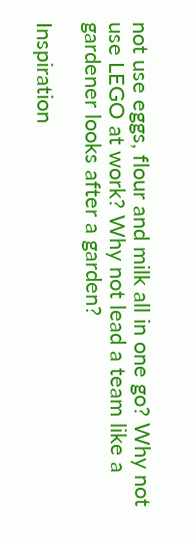not use eggs, flour and milk all in one go? Why not use LEGO at work? Why not lead a team like a gardener looks after a garden?

Inspiration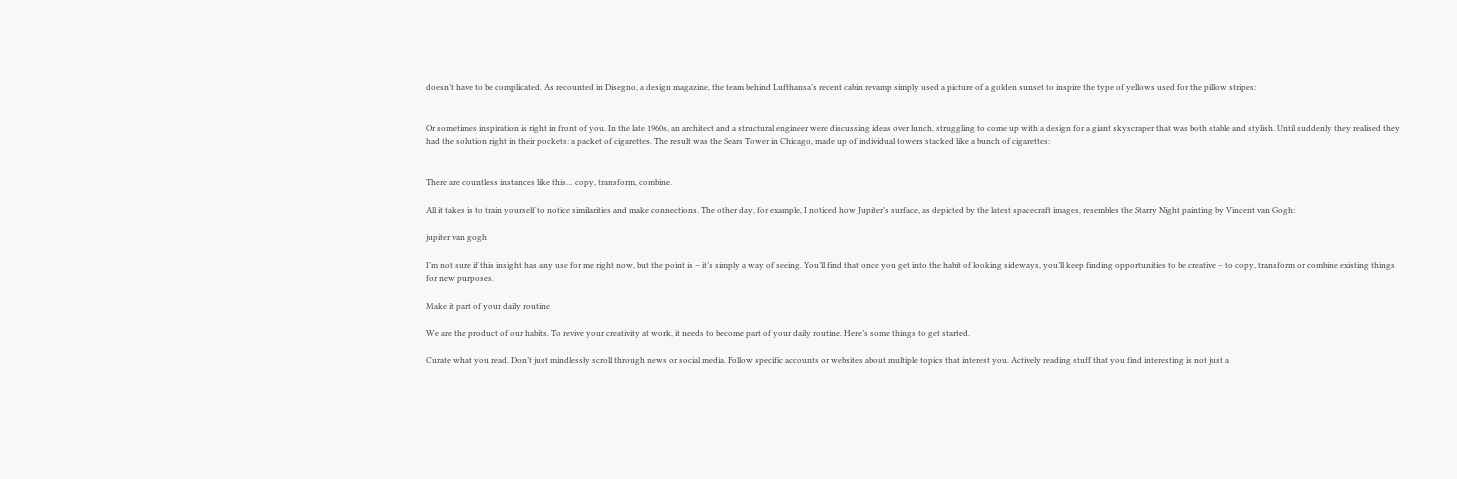doesn’t have to be complicated. As recounted in Disegno, a design magazine, the team behind Lufthansa’s recent cabin revamp simply used a picture of a golden sunset to inspire the type of yellows used for the pillow stripes:


Or sometimes inspiration is right in front of you. In the late 1960s, an architect and a structural engineer were discussing ideas over lunch, struggling to come up with a design for a giant skyscraper that was both stable and stylish. Until suddenly they realised they had the solution right in their pockets: a packet of cigarettes. The result was the Sears Tower in Chicago, made up of individual towers stacked like a bunch of cigarettes:


There are countless instances like this… copy, transform, combine.

All it takes is to train yourself to notice similarities and make connections. The other day, for example, I noticed how Jupiter’s surface, as depicted by the latest spacecraft images, resembles the Starry Night painting by Vincent van Gogh:

jupiter van gogh

I’m not sure if this insight has any use for me right now, but the point is – it’s simply a way of seeing. You’ll find that once you get into the habit of looking sideways, you’ll keep finding opportunities to be creative – to copy, transform or combine existing things for new purposes.

Make it part of your daily routine

We are the product of our habits. To revive your creativity at work, it needs to become part of your daily routine. Here’s some things to get started.

Curate what you read. Don’t just mindlessly scroll through news or social media. Follow specific accounts or websites about multiple topics that interest you. Actively reading stuff that you find interesting is not just a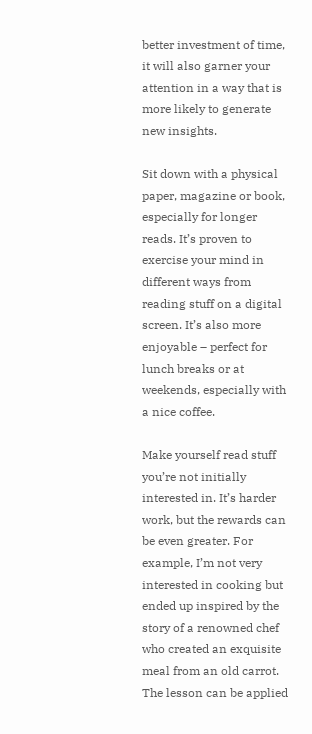better investment of time, it will also garner your attention in a way that is more likely to generate new insights.

Sit down with a physical paper, magazine or book, especially for longer reads. It’s proven to exercise your mind in different ways from reading stuff on a digital screen. It’s also more enjoyable – perfect for lunch breaks or at weekends, especially with a nice coffee.

Make yourself read stuff you’re not initially interested in. It’s harder work, but the rewards can be even greater. For example, I’m not very interested in cooking but ended up inspired by the story of a renowned chef who created an exquisite meal from an old carrot. The lesson can be applied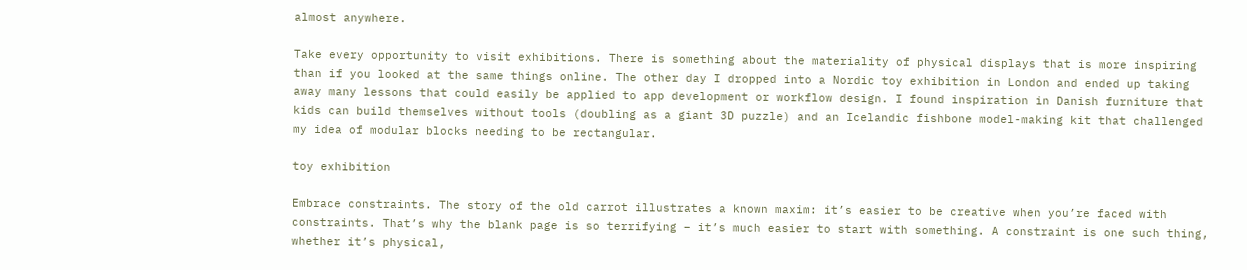almost anywhere.

Take every opportunity to visit exhibitions. There is something about the materiality of physical displays that is more inspiring than if you looked at the same things online. The other day I dropped into a Nordic toy exhibition in London and ended up taking away many lessons that could easily be applied to app development or workflow design. I found inspiration in Danish furniture that kids can build themselves without tools (doubling as a giant 3D puzzle) and an Icelandic fishbone model-making kit that challenged my idea of modular blocks needing to be rectangular.

toy exhibition

Embrace constraints. The story of the old carrot illustrates a known maxim: it’s easier to be creative when you’re faced with constraints. That’s why the blank page is so terrifying – it’s much easier to start with something. A constraint is one such thing, whether it’s physical,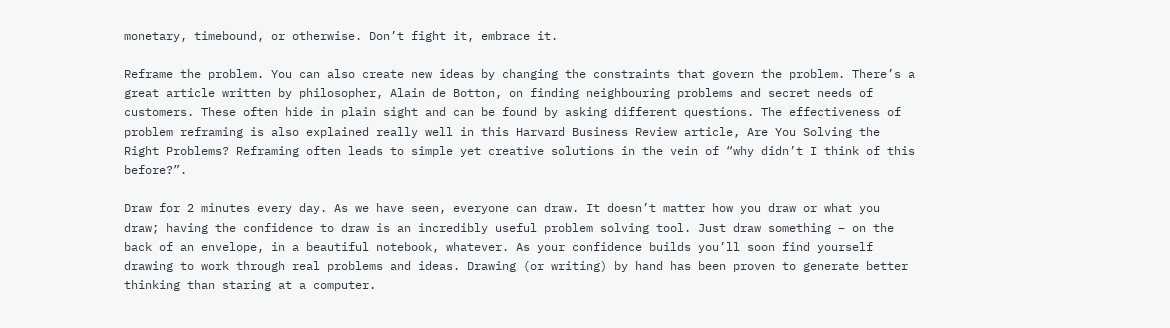monetary, timebound, or otherwise. Don’t fight it, embrace it.

Reframe the problem. You can also create new ideas by changing the constraints that govern the problem. There’s a great article written by philosopher, Alain de Botton, on finding neighbouring problems and secret needs of customers. These often hide in plain sight and can be found by asking different questions. The effectiveness of problem reframing is also explained really well in this Harvard Business Review article, Are You Solving the Right Problems? Reframing often leads to simple yet creative solutions in the vein of “why didn’t I think of this before?”.

Draw for 2 minutes every day. As we have seen, everyone can draw. It doesn’t matter how you draw or what you draw; having the confidence to draw is an incredibly useful problem solving tool. Just draw something – on the back of an envelope, in a beautiful notebook, whatever. As your confidence builds you’ll soon find yourself drawing to work through real problems and ideas. Drawing (or writing) by hand has been proven to generate better thinking than staring at a computer.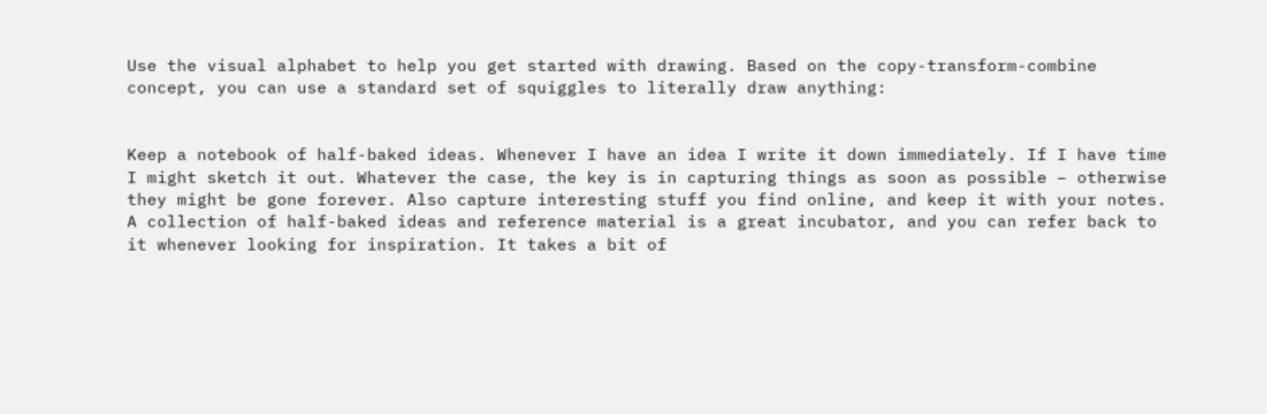Use the visual alphabet to help you get started with drawing. Based on the copy-transform-combine concept, you can use a standard set of squiggles to literally draw anything:


Keep a notebook of half-baked ideas. Whenever I have an idea I write it down immediately. If I have time I might sketch it out. Whatever the case, the key is in capturing things as soon as possible – otherwise they might be gone forever. Also capture interesting stuff you find online, and keep it with your notes. A collection of half-baked ideas and reference material is a great incubator, and you can refer back to it whenever looking for inspiration. It takes a bit of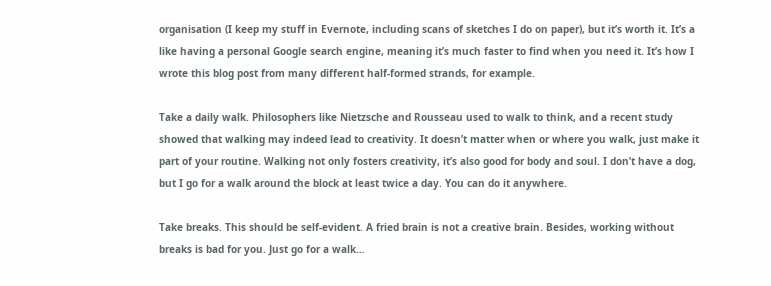organisation (I keep my stuff in Evernote, including scans of sketches I do on paper), but it’s worth it. It’s a like having a personal Google search engine, meaning it’s much faster to find when you need it. It’s how I wrote this blog post from many different half-formed strands, for example.

Take a daily walk. Philosophers like Nietzsche and Rousseau used to walk to think, and a recent study showed that walking may indeed lead to creativity. It doesn’t matter when or where you walk, just make it part of your routine. Walking not only fosters creativity, it’s also good for body and soul. I don’t have a dog, but I go for a walk around the block at least twice a day. You can do it anywhere.

Take breaks. This should be self-evident. A fried brain is not a creative brain. Besides, working without breaks is bad for you. Just go for a walk…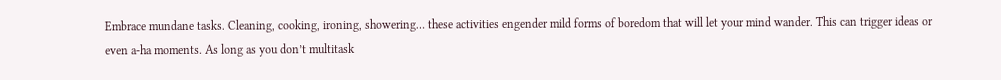Embrace mundane tasks. Cleaning, cooking, ironing, showering… these activities engender mild forms of boredom that will let your mind wander. This can trigger ideas or even a-ha moments. As long as you don’t multitask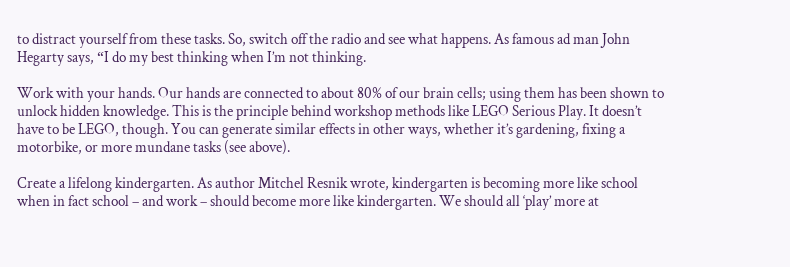to distract yourself from these tasks. So, switch off the radio and see what happens. As famous ad man John Hegarty says, “I do my best thinking when I’m not thinking.

Work with your hands. Our hands are connected to about 80% of our brain cells; using them has been shown to unlock hidden knowledge. This is the principle behind workshop methods like LEGO Serious Play. It doesn’t have to be LEGO, though. You can generate similar effects in other ways, whether it’s gardening, fixing a motorbike, or more mundane tasks (see above).

Create a lifelong kindergarten. As author Mitchel Resnik wrote, kindergarten is becoming more like school when in fact school – and work – should become more like kindergarten. We should all ‘play’ more at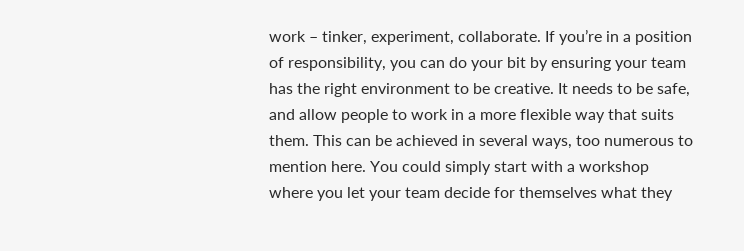work – tinker, experiment, collaborate. If you’re in a position of responsibility, you can do your bit by ensuring your team has the right environment to be creative. It needs to be safe, and allow people to work in a more flexible way that suits them. This can be achieved in several ways, too numerous to mention here. You could simply start with a workshop where you let your team decide for themselves what they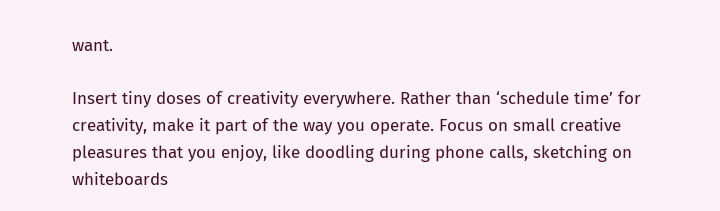want.

Insert tiny doses of creativity everywhere. Rather than ‘schedule time’ for creativity, make it part of the way you operate. Focus on small creative pleasures that you enjoy, like doodling during phone calls, sketching on whiteboards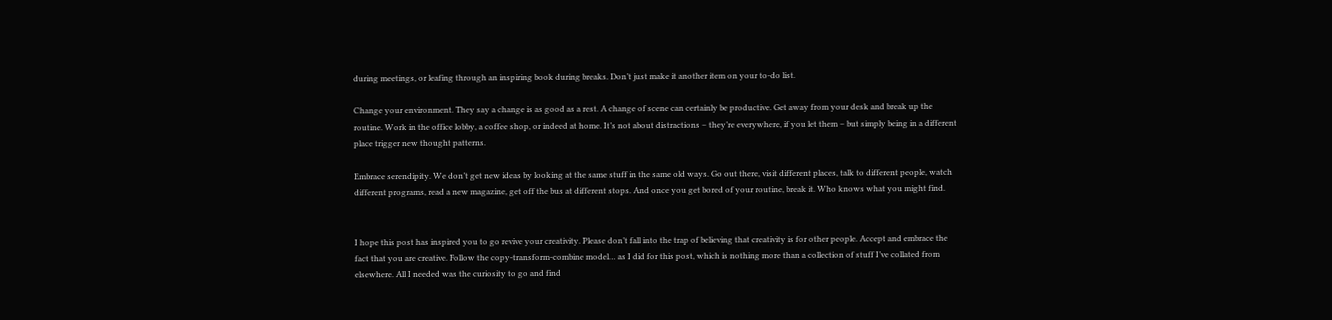during meetings, or leafing through an inspiring book during breaks. Don’t just make it another item on your to-do list.

Change your environment. They say a change is as good as a rest. A change of scene can certainly be productive. Get away from your desk and break up the routine. Work in the office lobby, a coffee shop, or indeed at home. It’s not about distractions – they’re everywhere, if you let them – but simply being in a different place trigger new thought patterns.

Embrace serendipity. We don’t get new ideas by looking at the same stuff in the same old ways. Go out there, visit different places, talk to different people, watch different programs, read a new magazine, get off the bus at different stops. And once you get bored of your routine, break it. Who knows what you might find.


I hope this post has inspired you to go revive your creativity. Please don’t fall into the trap of believing that creativity is for other people. Accept and embrace the fact that you are creative. Follow the copy-transform-combine model… as I did for this post, which is nothing more than a collection of stuff I’ve collated from elsewhere. All I needed was the curiosity to go and find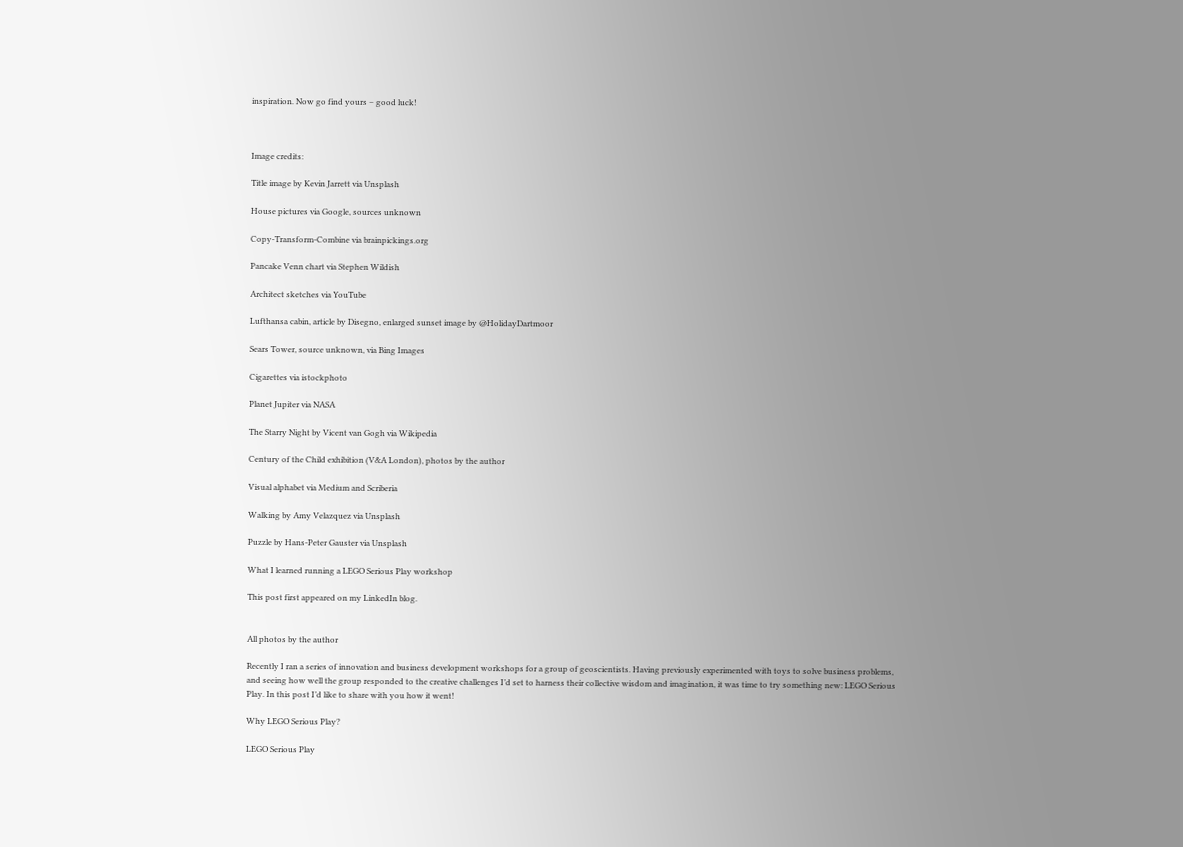inspiration. Now go find yours – good luck!



Image credits:

Title image by Kevin Jarrett via Unsplash

House pictures via Google, sources unknown

Copy-Transform-Combine via brainpickings.org

Pancake Venn chart via Stephen Wildish

Architect sketches via YouTube

Lufthansa cabin, article by Disegno, enlarged sunset image by @HolidayDartmoor

Sears Tower, source unknown, via Bing Images

Cigarettes via istockphoto

Planet Jupiter via NASA

The Starry Night by Vicent van Gogh via Wikipedia

Century of the Child exhibition (V&A London), photos by the author

Visual alphabet via Medium and Scriberia

Walking by Amy Velazquez via Unsplash

Puzzle by Hans-Peter Gauster via Unsplash

What I learned running a LEGO Serious Play workshop

This post first appeared on my LinkedIn blog.


All photos by the author

Recently I ran a series of innovation and business development workshops for a group of geoscientists. Having previously experimented with toys to solve business problems, and seeing how well the group responded to the creative challenges I’d set to harness their collective wisdom and imagination, it was time to try something new: LEGO Serious Play. In this post I’d like to share with you how it went!

Why LEGO Serious Play?

LEGO Serious Play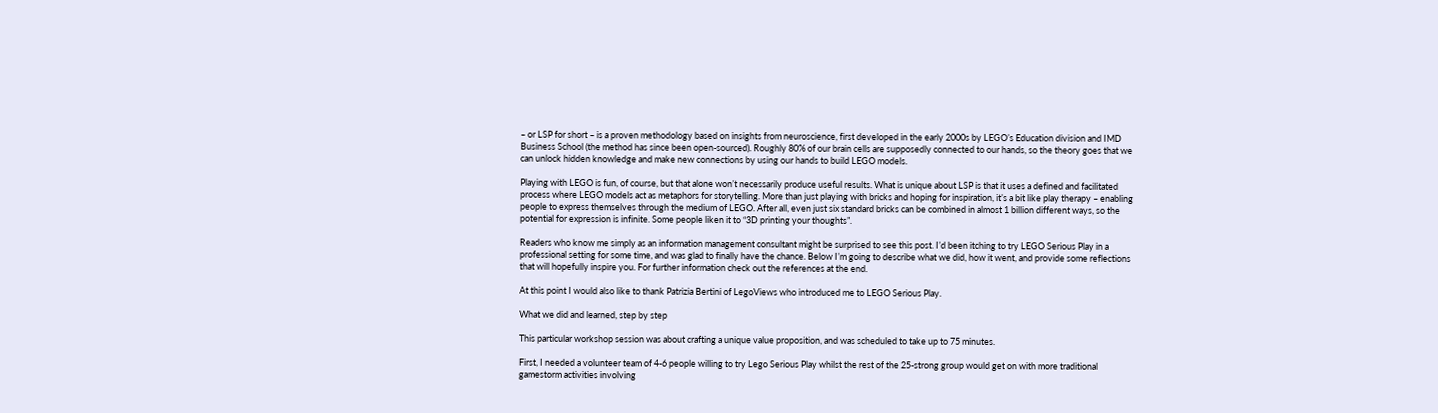– or LSP for short – is a proven methodology based on insights from neuroscience, first developed in the early 2000s by LEGO’s Education division and IMD Business School (the method has since been open-sourced). Roughly 80% of our brain cells are supposedly connected to our hands, so the theory goes that we can unlock hidden knowledge and make new connections by using our hands to build LEGO models.

Playing with LEGO is fun, of course, but that alone won’t necessarily produce useful results. What is unique about LSP is that it uses a defined and facilitated process where LEGO models act as metaphors for storytelling. More than just playing with bricks and hoping for inspiration, it’s a bit like play therapy – enabling people to express themselves through the medium of LEGO. After all, even just six standard bricks can be combined in almost 1 billion different ways, so the potential for expression is infinite. Some people liken it to “3D printing your thoughts”.

Readers who know me simply as an information management consultant might be surprised to see this post. I’d been itching to try LEGO Serious Play in a professional setting for some time, and was glad to finally have the chance. Below I’m going to describe what we did, how it went, and provide some reflections that will hopefully inspire you. For further information check out the references at the end.

At this point I would also like to thank Patrizia Bertini of LegoViews who introduced me to LEGO Serious Play.

What we did and learned, step by step

This particular workshop session was about crafting a unique value proposition, and was scheduled to take up to 75 minutes.

First, I needed a volunteer team of 4-6 people willing to try Lego Serious Play whilst the rest of the 25-strong group would get on with more traditional gamestorm activities involving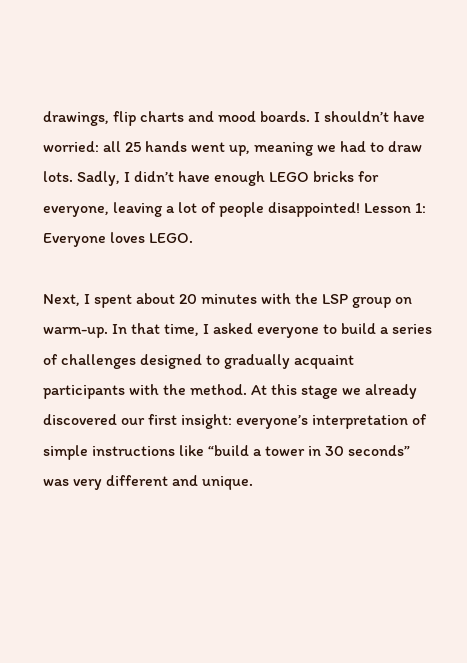drawings, flip charts and mood boards. I shouldn’t have worried: all 25 hands went up, meaning we had to draw lots. Sadly, I didn’t have enough LEGO bricks for everyone, leaving a lot of people disappointed! Lesson 1: Everyone loves LEGO.

Next, I spent about 20 minutes with the LSP group on warm-up. In that time, I asked everyone to build a series of challenges designed to gradually acquaint participants with the method. At this stage we already discovered our first insight: everyone’s interpretation of simple instructions like “build a tower in 30 seconds” was very different and unique.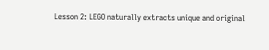Lesson 2: LEGO naturally extracts unique and original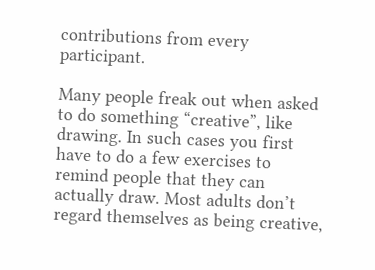contributions from every participant.

Many people freak out when asked to do something “creative”, like drawing. In such cases you first have to do a few exercises to remind people that they can actually draw. Most adults don’t regard themselves as being creative,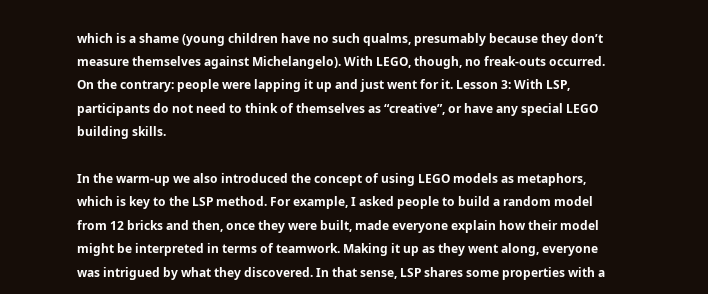which is a shame (young children have no such qualms, presumably because they don’t measure themselves against Michelangelo). With LEGO, though, no freak-outs occurred. On the contrary: people were lapping it up and just went for it. Lesson 3: With LSP, participants do not need to think of themselves as “creative”, or have any special LEGO building skills.

In the warm-up we also introduced the concept of using LEGO models as metaphors, which is key to the LSP method. For example, I asked people to build a random model from 12 bricks and then, once they were built, made everyone explain how their model might be interpreted in terms of teamwork. Making it up as they went along, everyone was intrigued by what they discovered. In that sense, LSP shares some properties with a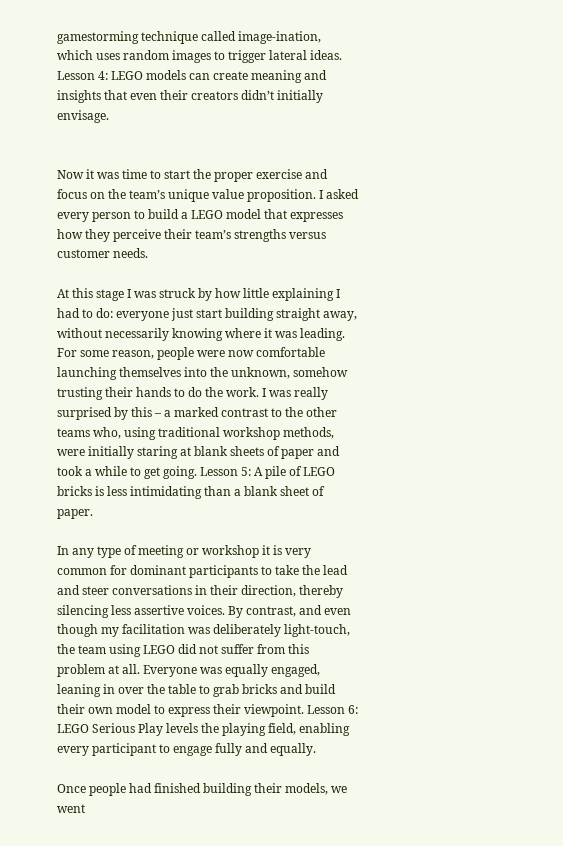gamestorming technique called image-ination, which uses random images to trigger lateral ideas. Lesson 4: LEGO models can create meaning and insights that even their creators didn’t initially envisage.


Now it was time to start the proper exercise and focus on the team’s unique value proposition. I asked every person to build a LEGO model that expresses how they perceive their team’s strengths versus customer needs.

At this stage I was struck by how little explaining I had to do: everyone just start building straight away, without necessarily knowing where it was leading. For some reason, people were now comfortable launching themselves into the unknown, somehow trusting their hands to do the work. I was really surprised by this – a marked contrast to the other teams who, using traditional workshop methods, were initially staring at blank sheets of paper and took a while to get going. Lesson 5: A pile of LEGO bricks is less intimidating than a blank sheet of paper.

In any type of meeting or workshop it is very common for dominant participants to take the lead and steer conversations in their direction, thereby silencing less assertive voices. By contrast, and even though my facilitation was deliberately light-touch, the team using LEGO did not suffer from this problem at all. Everyone was equally engaged, leaning in over the table to grab bricks and build their own model to express their viewpoint. Lesson 6: LEGO Serious Play levels the playing field, enabling every participant to engage fully and equally.

Once people had finished building their models, we went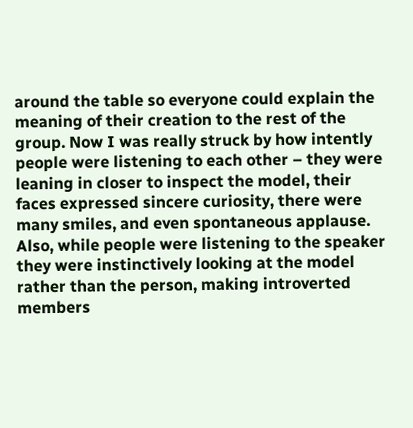around the table so everyone could explain the meaning of their creation to the rest of the group. Now I was really struck by how intently people were listening to each other – they were leaning in closer to inspect the model, their faces expressed sincere curiosity, there were many smiles, and even spontaneous applause. Also, while people were listening to the speaker they were instinctively looking at the model rather than the person, making introverted members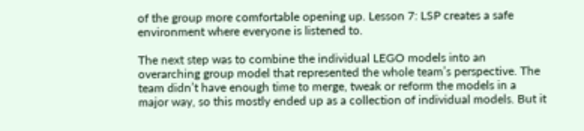of the group more comfortable opening up. Lesson 7: LSP creates a safe environment where everyone is listened to.

The next step was to combine the individual LEGO models into an overarching group model that represented the whole team’s perspective. The team didn’t have enough time to merge, tweak or reform the models in a major way, so this mostly ended up as a collection of individual models. But it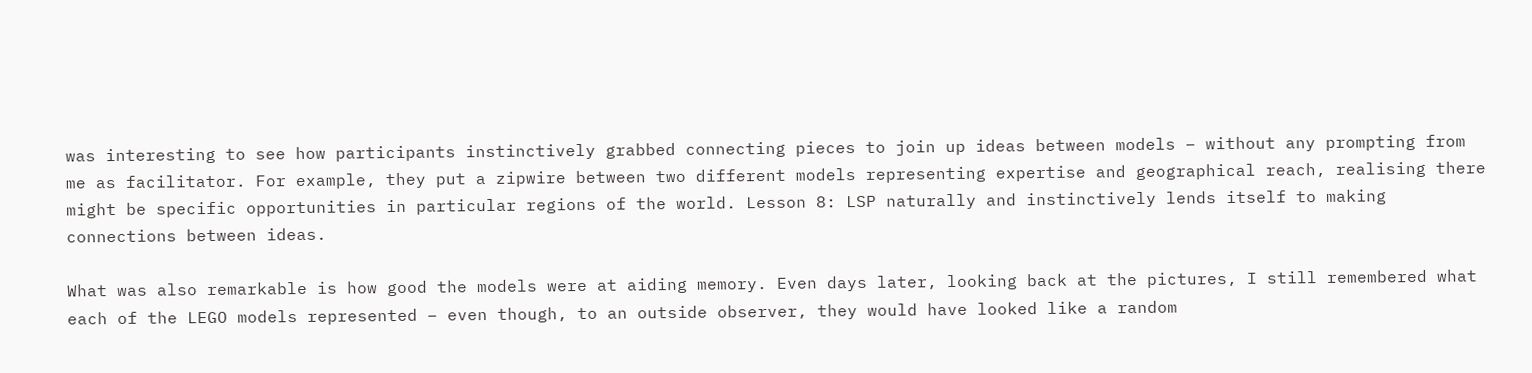was interesting to see how participants instinctively grabbed connecting pieces to join up ideas between models – without any prompting from me as facilitator. For example, they put a zipwire between two different models representing expertise and geographical reach, realising there might be specific opportunities in particular regions of the world. Lesson 8: LSP naturally and instinctively lends itself to making connections between ideas.

What was also remarkable is how good the models were at aiding memory. Even days later, looking back at the pictures, I still remembered what each of the LEGO models represented – even though, to an outside observer, they would have looked like a random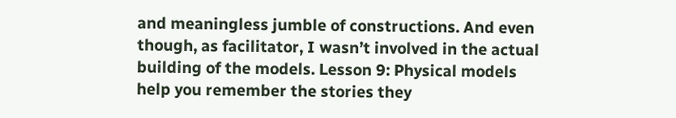and meaningless jumble of constructions. And even though, as facilitator, I wasn’t involved in the actual building of the models. Lesson 9: Physical models help you remember the stories they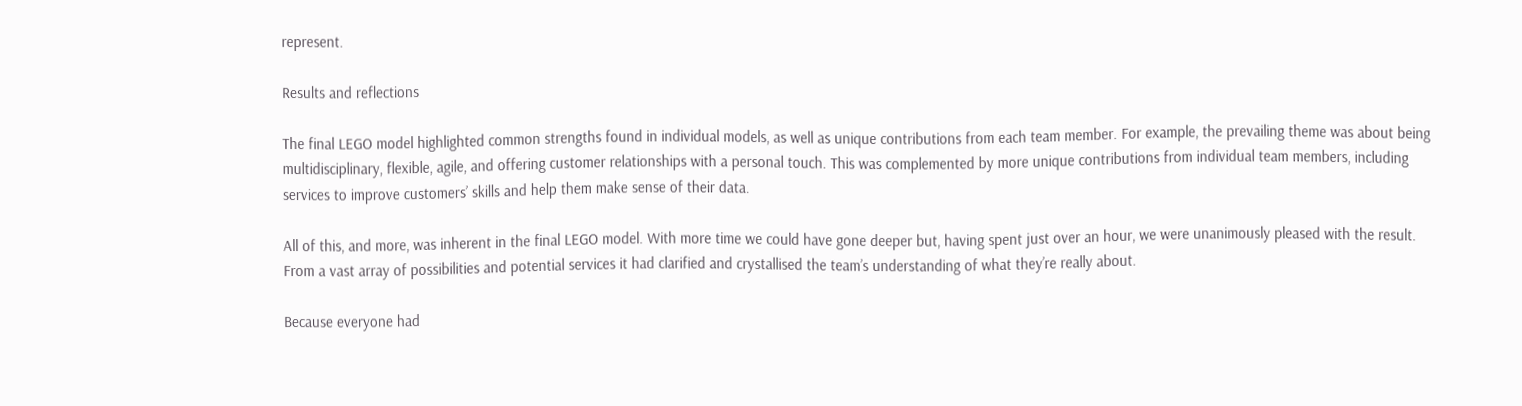represent.

Results and reflections

The final LEGO model highlighted common strengths found in individual models, as well as unique contributions from each team member. For example, the prevailing theme was about being multidisciplinary, flexible, agile, and offering customer relationships with a personal touch. This was complemented by more unique contributions from individual team members, including services to improve customers’ skills and help them make sense of their data.

All of this, and more, was inherent in the final LEGO model. With more time we could have gone deeper but, having spent just over an hour, we were unanimously pleased with the result. From a vast array of possibilities and potential services it had clarified and crystallised the team’s understanding of what they’re really about.

Because everyone had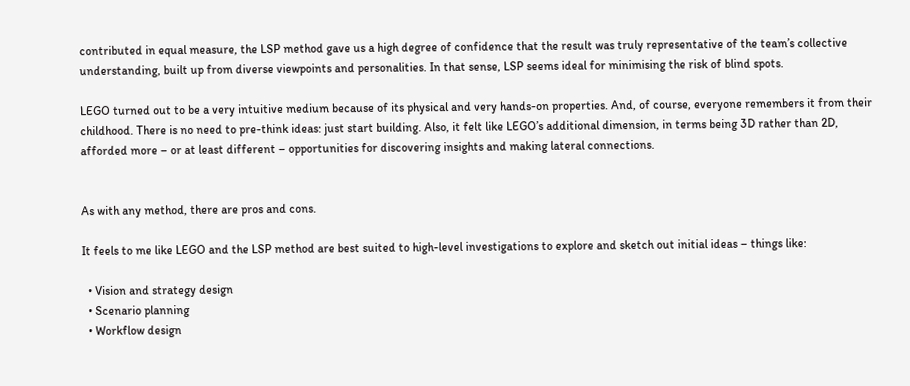contributed in equal measure, the LSP method gave us a high degree of confidence that the result was truly representative of the team’s collective understanding, built up from diverse viewpoints and personalities. In that sense, LSP seems ideal for minimising the risk of blind spots.

LEGO turned out to be a very intuitive medium because of its physical and very hands-on properties. And, of course, everyone remembers it from their childhood. There is no need to pre-think ideas: just start building. Also, it felt like LEGO’s additional dimension, in terms being 3D rather than 2D, afforded more – or at least different – opportunities for discovering insights and making lateral connections.


As with any method, there are pros and cons.

It feels to me like LEGO and the LSP method are best suited to high-level investigations to explore and sketch out initial ideas – things like:

  • Vision and strategy design
  • Scenario planning
  • Workflow design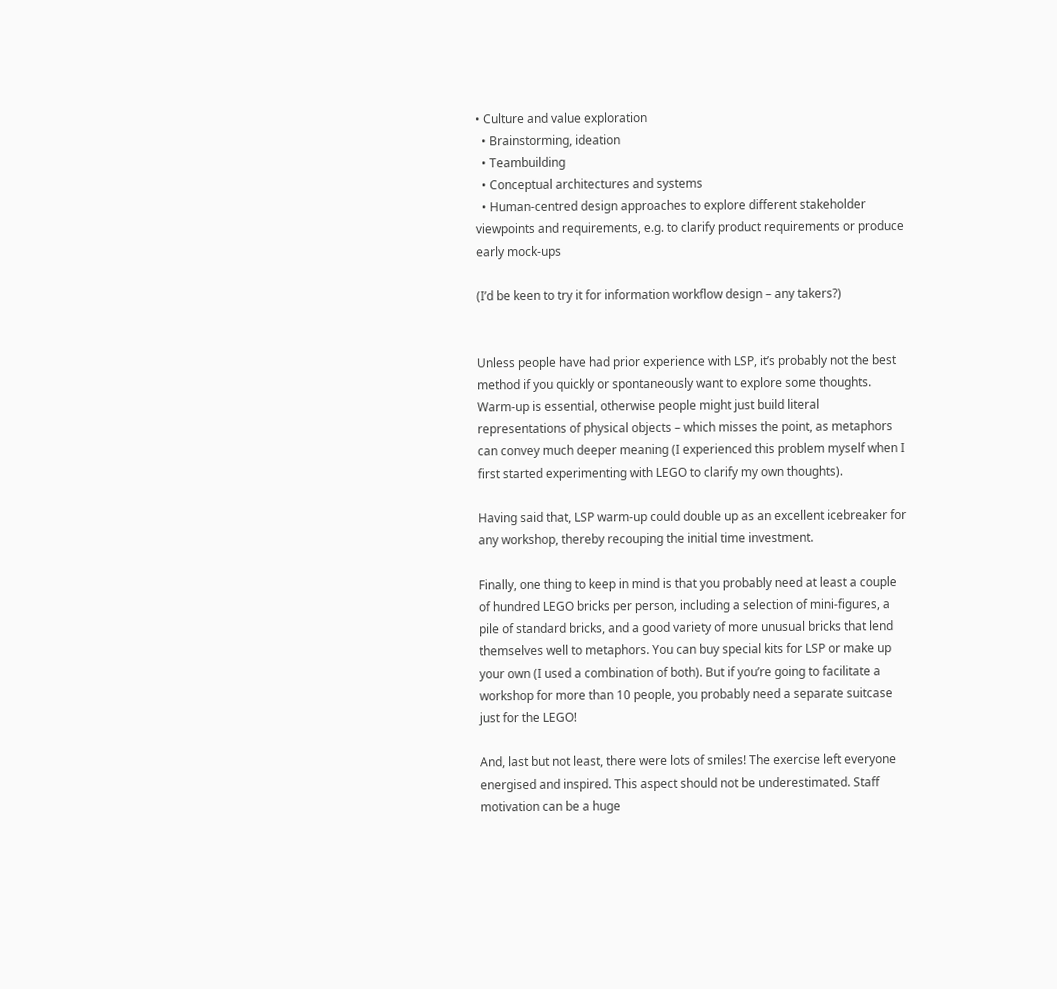• Culture and value exploration
  • Brainstorming, ideation
  • Teambuilding
  • Conceptual architectures and systems
  • Human-centred design approaches to explore different stakeholder viewpoints and requirements, e.g. to clarify product requirements or produce early mock-ups

(I’d be keen to try it for information workflow design – any takers?)


Unless people have had prior experience with LSP, it’s probably not the best method if you quickly or spontaneously want to explore some thoughts. Warm-up is essential, otherwise people might just build literal representations of physical objects – which misses the point, as metaphors can convey much deeper meaning (I experienced this problem myself when I first started experimenting with LEGO to clarify my own thoughts).

Having said that, LSP warm-up could double up as an excellent icebreaker for any workshop, thereby recouping the initial time investment.

Finally, one thing to keep in mind is that you probably need at least a couple of hundred LEGO bricks per person, including a selection of mini-figures, a pile of standard bricks, and a good variety of more unusual bricks that lend themselves well to metaphors. You can buy special kits for LSP or make up your own (I used a combination of both). But if you’re going to facilitate a workshop for more than 10 people, you probably need a separate suitcase just for the LEGO!

And, last but not least, there were lots of smiles! The exercise left everyone energised and inspired. This aspect should not be underestimated. Staff motivation can be a huge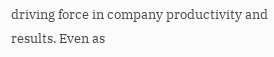driving force in company productivity and results. Even as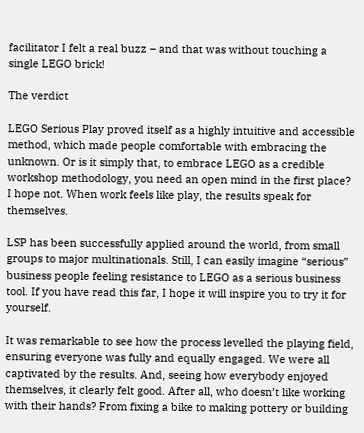facilitator I felt a real buzz – and that was without touching a single LEGO brick!

The verdict

LEGO Serious Play proved itself as a highly intuitive and accessible method, which made people comfortable with embracing the unknown. Or is it simply that, to embrace LEGO as a credible workshop methodology, you need an open mind in the first place? I hope not. When work feels like play, the results speak for themselves.

LSP has been successfully applied around the world, from small groups to major multinationals. Still, I can easily imagine “serious” business people feeling resistance to LEGO as a serious business tool. If you have read this far, I hope it will inspire you to try it for yourself.

It was remarkable to see how the process levelled the playing field, ensuring everyone was fully and equally engaged. We were all captivated by the results. And, seeing how everybody enjoyed themselves, it clearly felt good. After all, who doesn’t like working with their hands? From fixing a bike to making pottery or building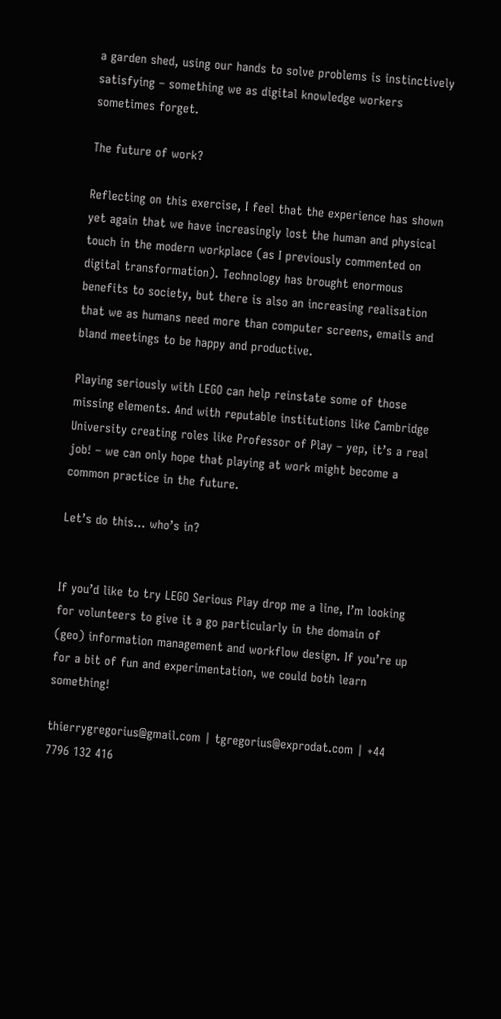a garden shed, using our hands to solve problems is instinctively satisfying – something we as digital knowledge workers sometimes forget.

The future of work?

Reflecting on this exercise, I feel that the experience has shown yet again that we have increasingly lost the human and physical touch in the modern workplace (as I previously commented on digital transformation). Technology has brought enormous benefits to society, but there is also an increasing realisation that we as humans need more than computer screens, emails and bland meetings to be happy and productive.

Playing seriously with LEGO can help reinstate some of those missing elements. And with reputable institutions like Cambridge University creating roles like Professor of Play – yep, it’s a real job! – we can only hope that playing at work might become a common practice in the future.

Let’s do this… who’s in?


If you’d like to try LEGO Serious Play drop me a line, I’m looking for volunteers to give it a go particularly in the domain of (geo) information management and workflow design. If you’re up for a bit of fun and experimentation, we could both learn something!

thierrygregorius@gmail.com | tgregorius@exprodat.com | +44 7796 132 416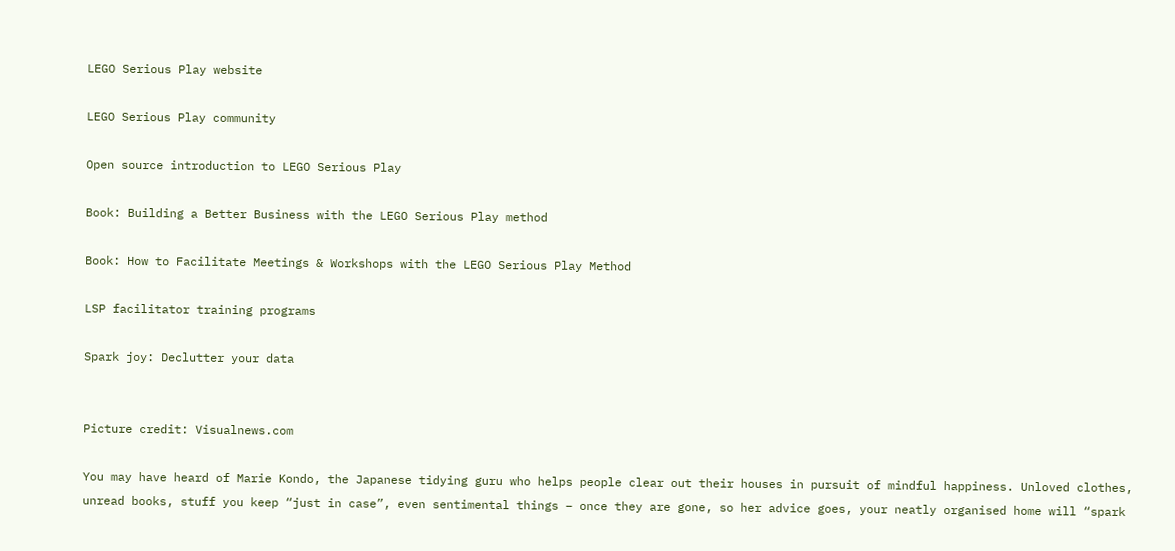LEGO Serious Play website

LEGO Serious Play community

Open source introduction to LEGO Serious Play

Book: Building a Better Business with the LEGO Serious Play method

Book: How to Facilitate Meetings & Workshops with the LEGO Serious Play Method

LSP facilitator training programs

Spark joy: Declutter your data


Picture credit: Visualnews.com

You may have heard of Marie Kondo, the Japanese tidying guru who helps people clear out their houses in pursuit of mindful happiness. Unloved clothes, unread books, stuff you keep “just in case”, even sentimental things – once they are gone, so her advice goes, your neatly organised home will “spark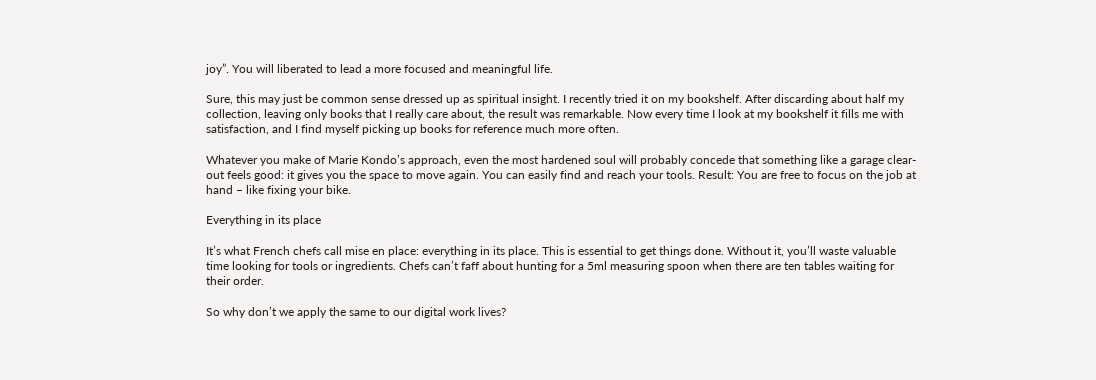joy”. You will liberated to lead a more focused and meaningful life.

Sure, this may just be common sense dressed up as spiritual insight. I recently tried it on my bookshelf. After discarding about half my collection, leaving only books that I really care about, the result was remarkable. Now every time I look at my bookshelf it fills me with satisfaction, and I find myself picking up books for reference much more often.

Whatever you make of Marie Kondo’s approach, even the most hardened soul will probably concede that something like a garage clear-out feels good: it gives you the space to move again. You can easily find and reach your tools. Result: You are free to focus on the job at hand – like fixing your bike.

Everything in its place

It’s what French chefs call mise en place: everything in its place. This is essential to get things done. Without it, you’ll waste valuable time looking for tools or ingredients. Chefs can’t faff about hunting for a 5ml measuring spoon when there are ten tables waiting for their order.

So why don’t we apply the same to our digital work lives?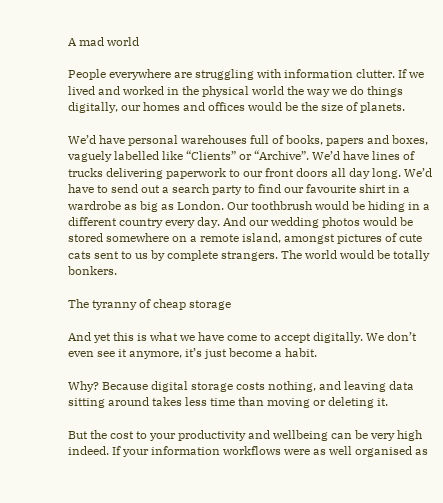A mad world

People everywhere are struggling with information clutter. If we lived and worked in the physical world the way we do things digitally, our homes and offices would be the size of planets.

We’d have personal warehouses full of books, papers and boxes, vaguely labelled like “Clients” or “Archive”. We’d have lines of trucks delivering paperwork to our front doors all day long. We’d have to send out a search party to find our favourite shirt in a wardrobe as big as London. Our toothbrush would be hiding in a different country every day. And our wedding photos would be stored somewhere on a remote island, amongst pictures of cute cats sent to us by complete strangers. The world would be totally bonkers.

The tyranny of cheap storage

And yet this is what we have come to accept digitally. We don’t even see it anymore, it’s just become a habit.

Why? Because digital storage costs nothing, and leaving data sitting around takes less time than moving or deleting it.

But the cost to your productivity and wellbeing can be very high indeed. If your information workflows were as well organised as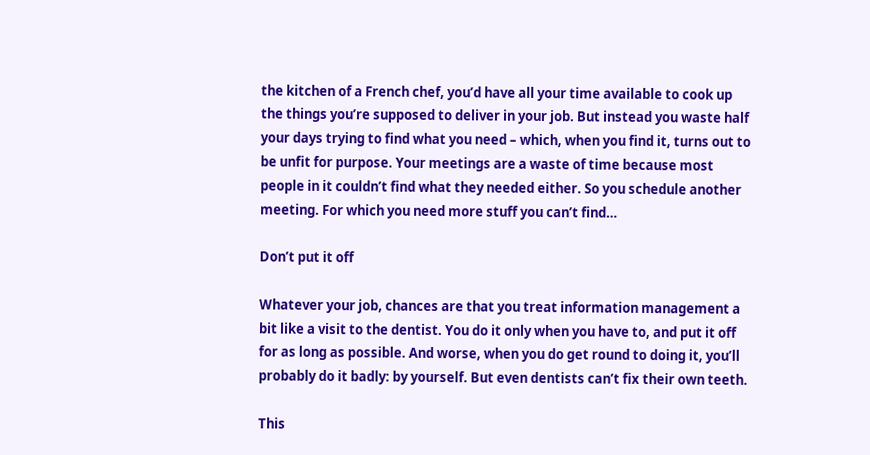the kitchen of a French chef, you’d have all your time available to cook up the things you’re supposed to deliver in your job. But instead you waste half your days trying to find what you need – which, when you find it, turns out to be unfit for purpose. Your meetings are a waste of time because most people in it couldn’t find what they needed either. So you schedule another meeting. For which you need more stuff you can’t find…

Don’t put it off

Whatever your job, chances are that you treat information management a bit like a visit to the dentist. You do it only when you have to, and put it off for as long as possible. And worse, when you do get round to doing it, you’ll probably do it badly: by yourself. But even dentists can’t fix their own teeth.

This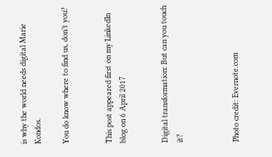is why the world needs digital Marie Kondos.

You do know where to find us, don’t you?


This post appeared first on my LinkedIn blog on 6 April 2017


Digital transformation: But can you touch it?



Photo credit: Evernote.com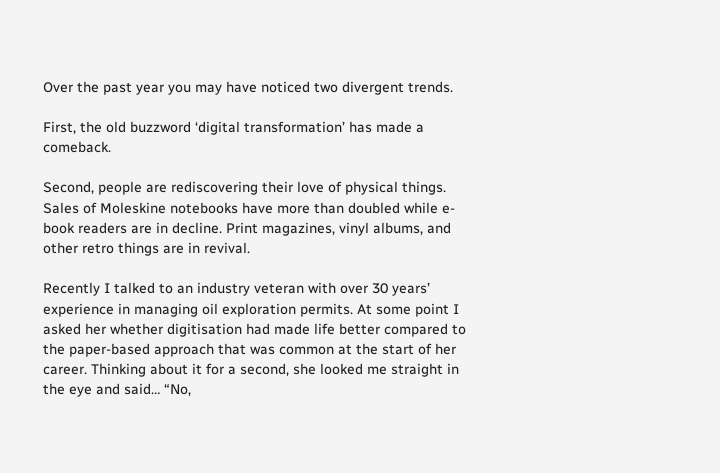Over the past year you may have noticed two divergent trends.

First, the old buzzword ‘digital transformation’ has made a comeback.

Second, people are rediscovering their love of physical things. Sales of Moleskine notebooks have more than doubled while e-book readers are in decline. Print magazines, vinyl albums, and other retro things are in revival.

Recently I talked to an industry veteran with over 30 years’ experience in managing oil exploration permits. At some point I asked her whether digitisation had made life better compared to the paper-based approach that was common at the start of her career. Thinking about it for a second, she looked me straight in the eye and said… “No,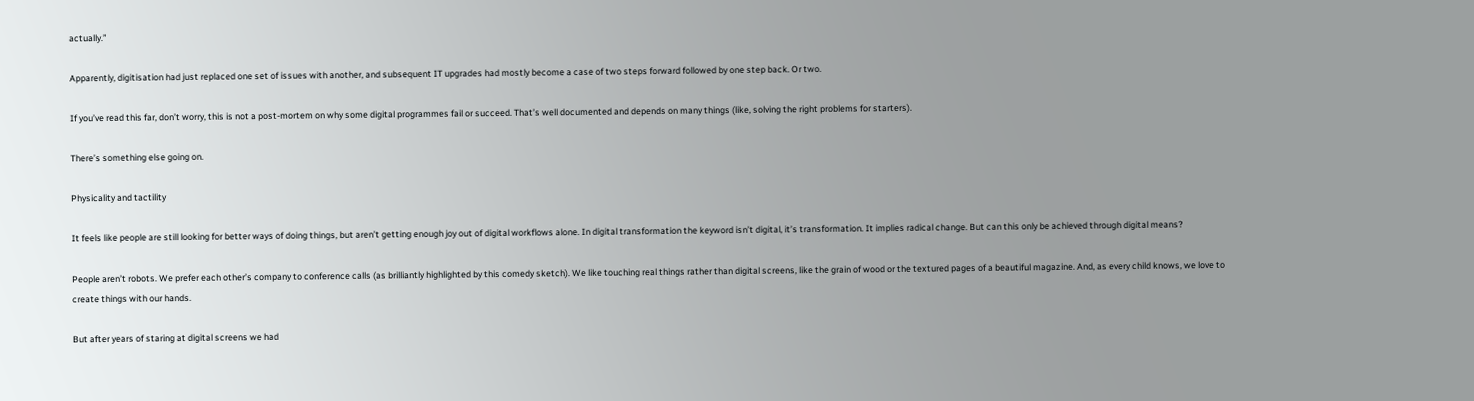actually.”

Apparently, digitisation had just replaced one set of issues with another, and subsequent IT upgrades had mostly become a case of two steps forward followed by one step back. Or two.

If you’ve read this far, don’t worry, this is not a post-mortem on why some digital programmes fail or succeed. That’s well documented and depends on many things (like, solving the right problems for starters).

There’s something else going on.

Physicality and tactility

It feels like people are still looking for better ways of doing things, but aren’t getting enough joy out of digital workflows alone. In digital transformation the keyword isn’t digital, it’s transformation. It implies radical change. But can this only be achieved through digital means?

People aren’t robots. We prefer each other’s company to conference calls (as brilliantly highlighted by this comedy sketch). We like touching real things rather than digital screens, like the grain of wood or the textured pages of a beautiful magazine. And, as every child knows, we love to create things with our hands.

But after years of staring at digital screens we had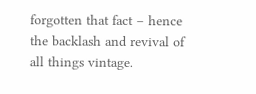forgotten that fact – hence the backlash and revival of all things vintage.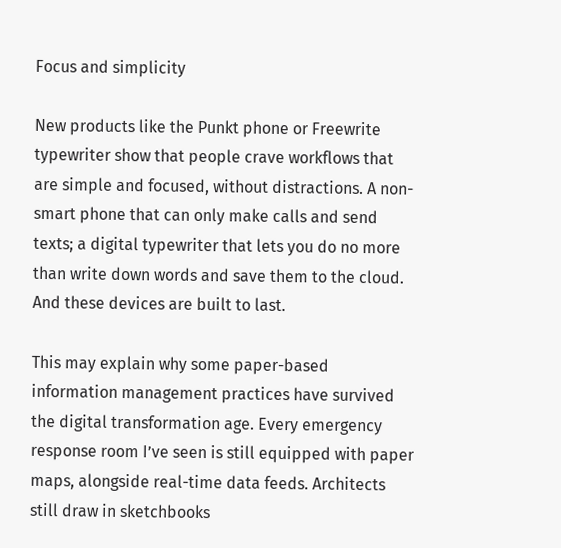Focus and simplicity

New products like the Punkt phone or Freewrite typewriter show that people crave workflows that are simple and focused, without distractions. A non-smart phone that can only make calls and send texts; a digital typewriter that lets you do no more than write down words and save them to the cloud. And these devices are built to last.

This may explain why some paper-based information management practices have survived the digital transformation age. Every emergency response room I’ve seen is still equipped with paper maps, alongside real-time data feeds. Architects still draw in sketchbooks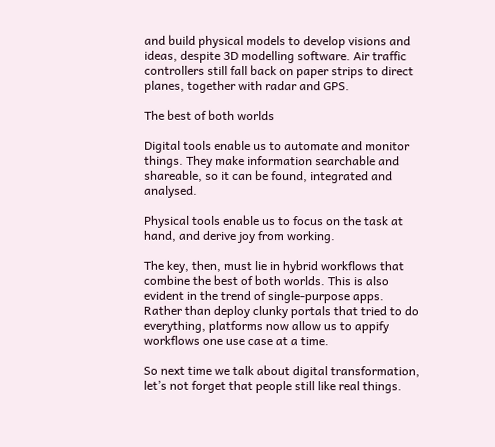and build physical models to develop visions and ideas, despite 3D modelling software. Air traffic controllers still fall back on paper strips to direct planes, together with radar and GPS.

The best of both worlds

Digital tools enable us to automate and monitor things. They make information searchable and shareable, so it can be found, integrated and analysed.

Physical tools enable us to focus on the task at hand, and derive joy from working.

The key, then, must lie in hybrid workflows that combine the best of both worlds. This is also evident in the trend of single-purpose apps. Rather than deploy clunky portals that tried to do everything, platforms now allow us to appify workflows one use case at a time.

So next time we talk about digital transformation, let’s not forget that people still like real things.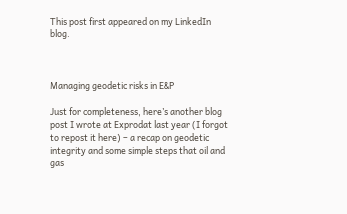This post first appeared on my LinkedIn blog.



Managing geodetic risks in E&P

Just for completeness, here’s another blog post I wrote at Exprodat last year (I forgot to repost it here) – a recap on geodetic integrity and some simple steps that oil and gas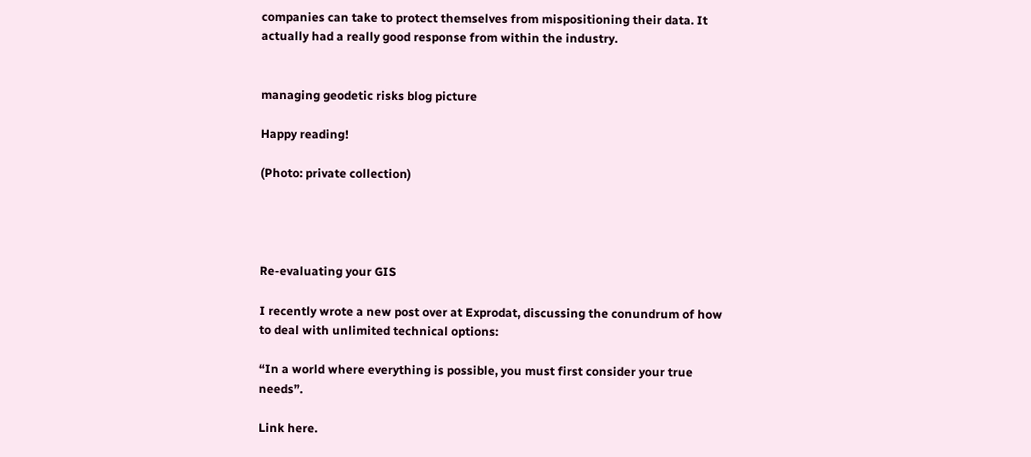companies can take to protect themselves from mispositioning their data. It actually had a really good response from within the industry.


managing geodetic risks blog picture

Happy reading!

(Photo: private collection)




Re-evaluating your GIS

I recently wrote a new post over at Exprodat, discussing the conundrum of how to deal with unlimited technical options:

“In a world where everything is possible, you must first consider your true needs”.

Link here.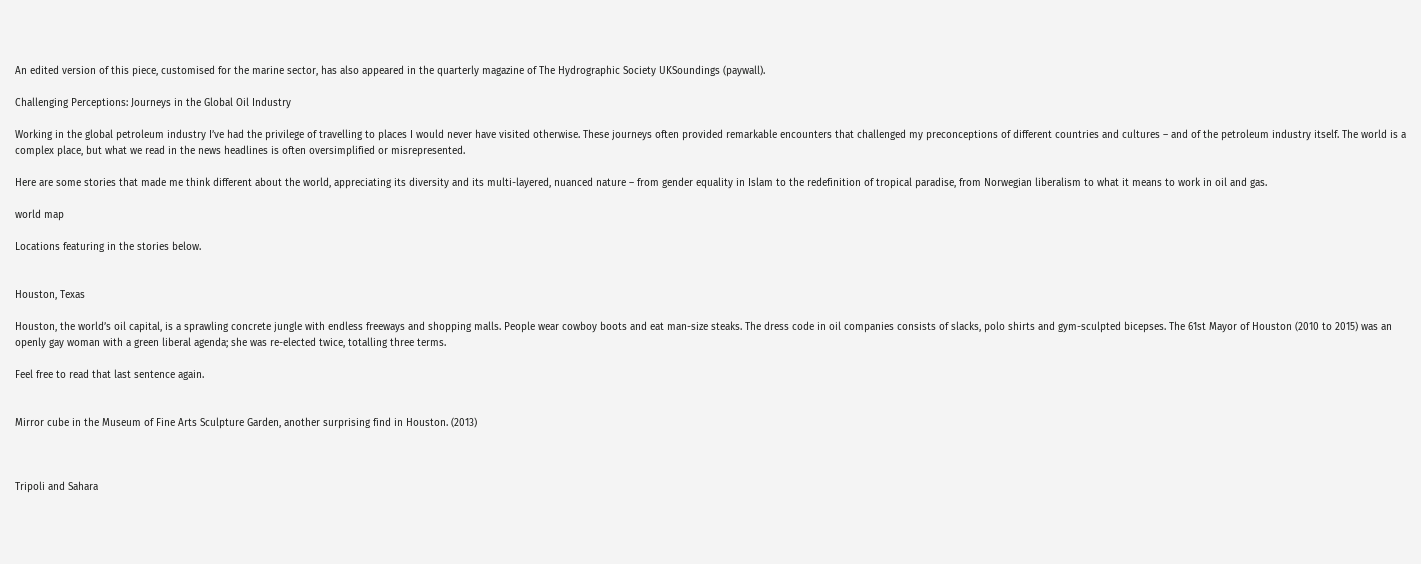An edited version of this piece, customised for the marine sector, has also appeared in the quarterly magazine of The Hydrographic Society UKSoundings (paywall).

Challenging Perceptions: Journeys in the Global Oil Industry

Working in the global petroleum industry I’ve had the privilege of travelling to places I would never have visited otherwise. These journeys often provided remarkable encounters that challenged my preconceptions of different countries and cultures – and of the petroleum industry itself. The world is a complex place, but what we read in the news headlines is often oversimplified or misrepresented.

Here are some stories that made me think different about the world, appreciating its diversity and its multi-layered, nuanced nature – from gender equality in Islam to the redefinition of tropical paradise, from Norwegian liberalism to what it means to work in oil and gas.

world map

Locations featuring in the stories below.


Houston, Texas

Houston, the world’s oil capital, is a sprawling concrete jungle with endless freeways and shopping malls. People wear cowboy boots and eat man-size steaks. The dress code in oil companies consists of slacks, polo shirts and gym-sculpted bicepses. The 61st Mayor of Houston (2010 to 2015) was an openly gay woman with a green liberal agenda; she was re-elected twice, totalling three terms.

Feel free to read that last sentence again.


Mirror cube in the Museum of Fine Arts Sculpture Garden, another surprising find in Houston. (2013)



Tripoli and Sahara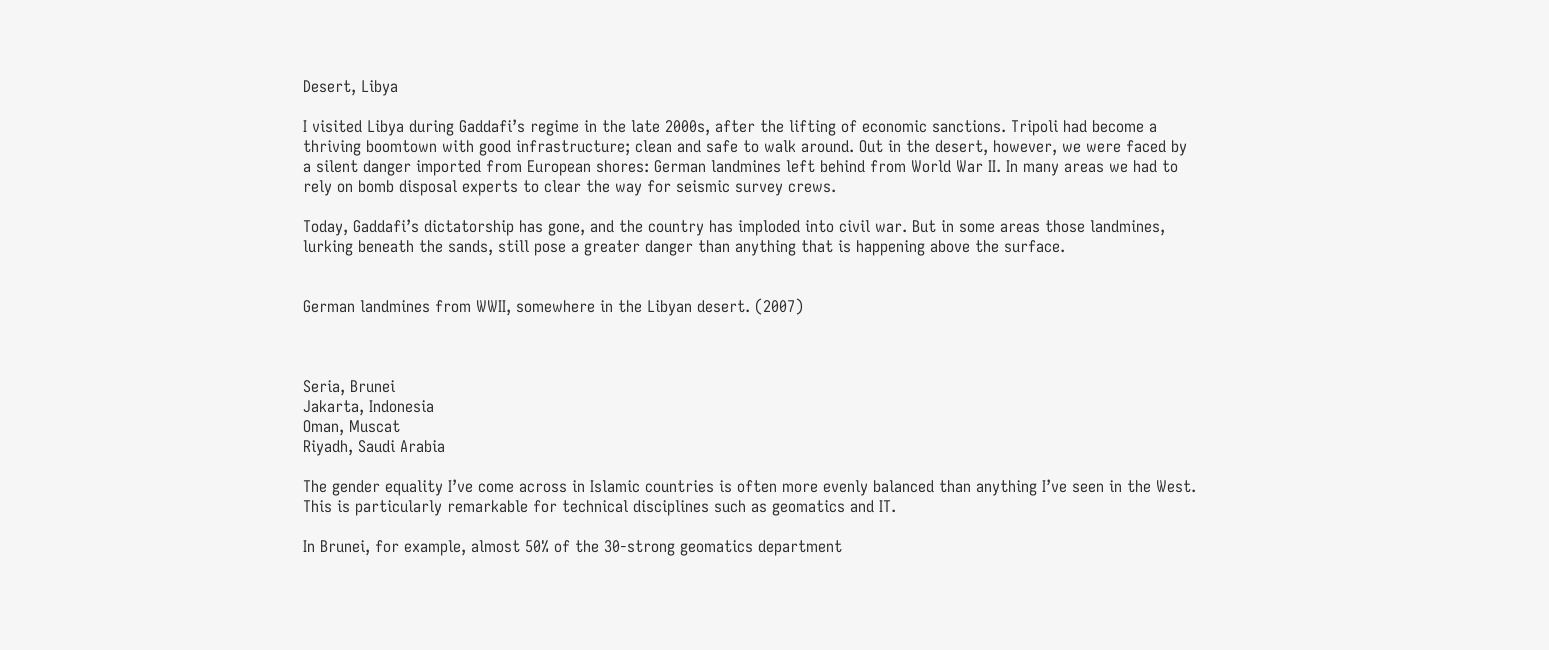Desert, Libya

I visited Libya during Gaddafi’s regime in the late 2000s, after the lifting of economic sanctions. Tripoli had become a thriving boomtown with good infrastructure; clean and safe to walk around. Out in the desert, however, we were faced by a silent danger imported from European shores: German landmines left behind from World War II. In many areas we had to rely on bomb disposal experts to clear the way for seismic survey crews.

Today, Gaddafi’s dictatorship has gone, and the country has imploded into civil war. But in some areas those landmines, lurking beneath the sands, still pose a greater danger than anything that is happening above the surface.


German landmines from WWII, somewhere in the Libyan desert. (2007)



Seria, Brunei
Jakarta, Indonesia
Oman, Muscat
Riyadh, Saudi Arabia

The gender equality I’ve come across in Islamic countries is often more evenly balanced than anything I’ve seen in the West. This is particularly remarkable for technical disciplines such as geomatics and IT.

In Brunei, for example, almost 50% of the 30-strong geomatics department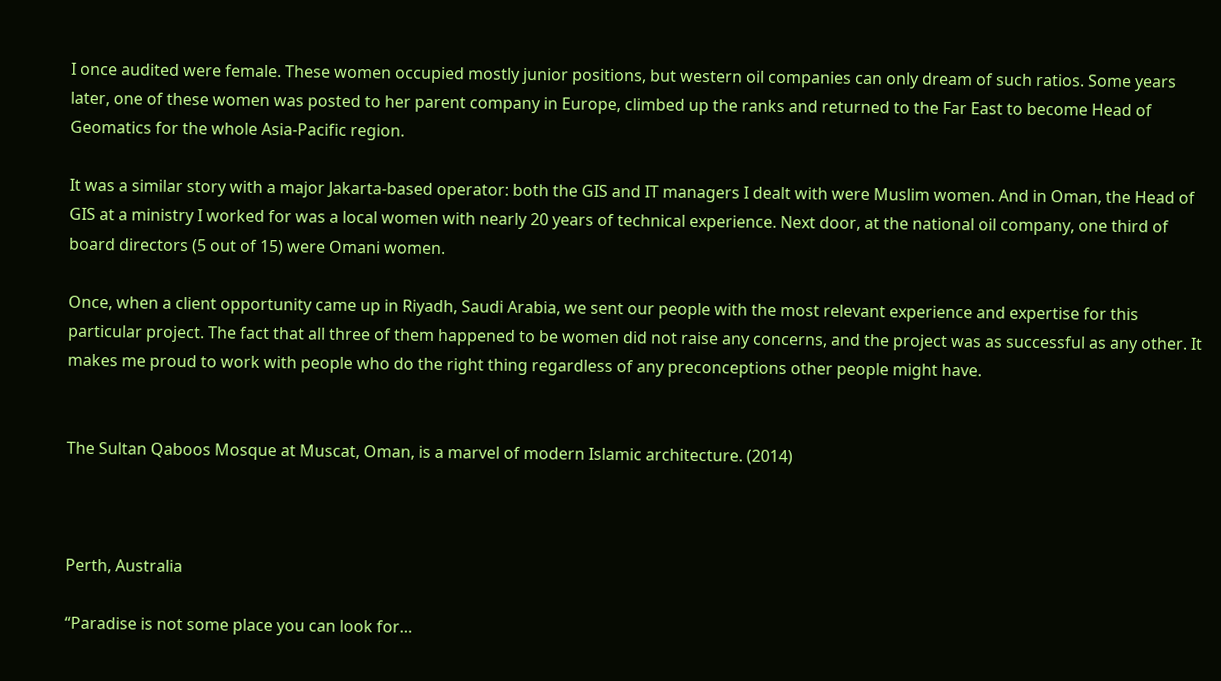I once audited were female. These women occupied mostly junior positions, but western oil companies can only dream of such ratios. Some years later, one of these women was posted to her parent company in Europe, climbed up the ranks and returned to the Far East to become Head of Geomatics for the whole Asia-Pacific region.

It was a similar story with a major Jakarta-based operator: both the GIS and IT managers I dealt with were Muslim women. And in Oman, the Head of GIS at a ministry I worked for was a local women with nearly 20 years of technical experience. Next door, at the national oil company, one third of board directors (5 out of 15) were Omani women.

Once, when a client opportunity came up in Riyadh, Saudi Arabia, we sent our people with the most relevant experience and expertise for this particular project. The fact that all three of them happened to be women did not raise any concerns, and the project was as successful as any other. It makes me proud to work with people who do the right thing regardless of any preconceptions other people might have.


The Sultan Qaboos Mosque at Muscat, Oman, is a marvel of modern Islamic architecture. (2014)



Perth, Australia

“Paradise is not some place you can look for…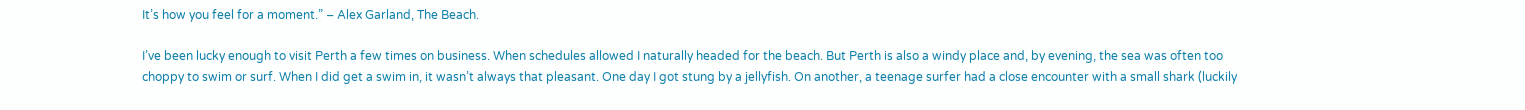It’s how you feel for a moment.” – Alex Garland, The Beach.

I’ve been lucky enough to visit Perth a few times on business. When schedules allowed I naturally headed for the beach. But Perth is also a windy place and, by evening, the sea was often too choppy to swim or surf. When I did get a swim in, it wasn’t always that pleasant. One day I got stung by a jellyfish. On another, a teenage surfer had a close encounter with a small shark (luckily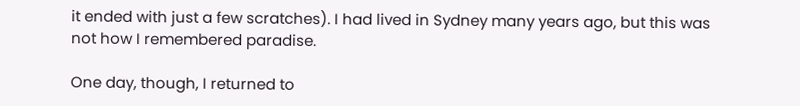it ended with just a few scratches). I had lived in Sydney many years ago, but this was not how I remembered paradise.

One day, though, I returned to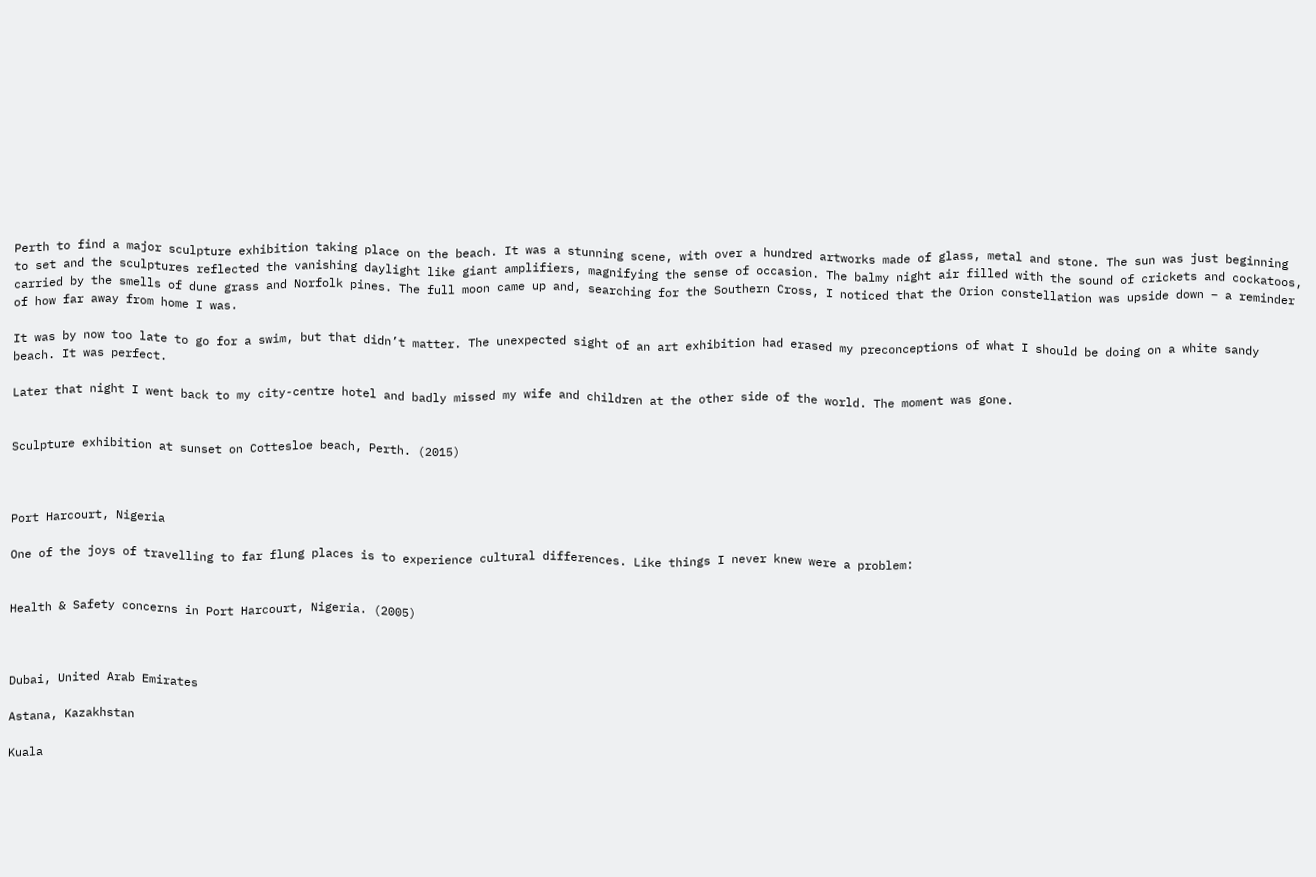Perth to find a major sculpture exhibition taking place on the beach. It was a stunning scene, with over a hundred artworks made of glass, metal and stone. The sun was just beginning to set and the sculptures reflected the vanishing daylight like giant amplifiers, magnifying the sense of occasion. The balmy night air filled with the sound of crickets and cockatoos, carried by the smells of dune grass and Norfolk pines. The full moon came up and, searching for the Southern Cross, I noticed that the Orion constellation was upside down – a reminder of how far away from home I was.

It was by now too late to go for a swim, but that didn’t matter. The unexpected sight of an art exhibition had erased my preconceptions of what I should be doing on a white sandy beach. It was perfect.

Later that night I went back to my city-centre hotel and badly missed my wife and children at the other side of the world. The moment was gone.


Sculpture exhibition at sunset on Cottesloe beach, Perth. (2015)



Port Harcourt, Nigeria

One of the joys of travelling to far flung places is to experience cultural differences. Like things I never knew were a problem:


Health & Safety concerns in Port Harcourt, Nigeria. (2005)



Dubai, United Arab Emirates

Astana, Kazakhstan

Kuala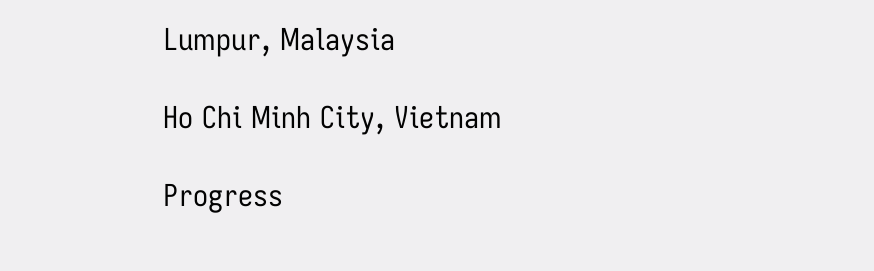Lumpur, Malaysia

Ho Chi Minh City, Vietnam

Progress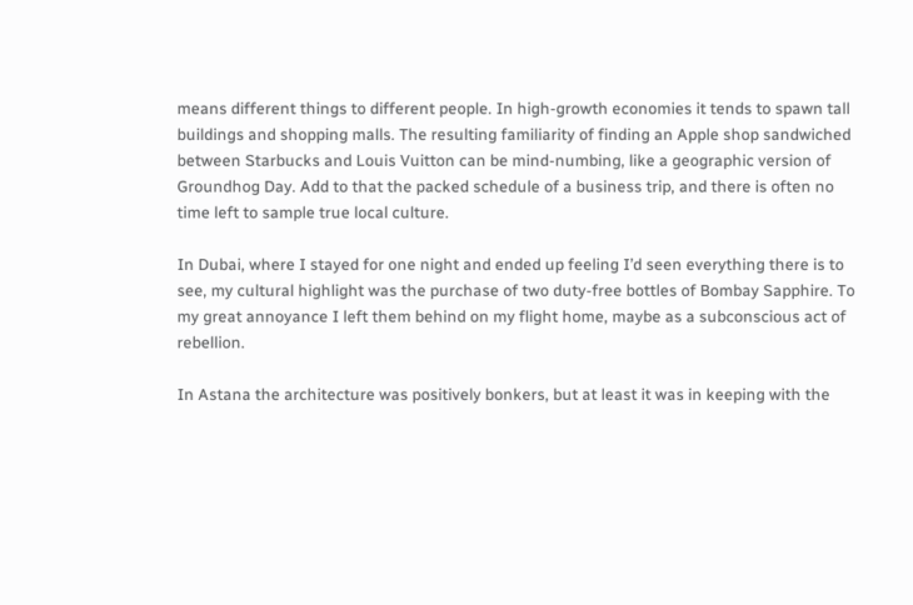means different things to different people. In high-growth economies it tends to spawn tall buildings and shopping malls. The resulting familiarity of finding an Apple shop sandwiched between Starbucks and Louis Vuitton can be mind-numbing, like a geographic version of Groundhog Day. Add to that the packed schedule of a business trip, and there is often no time left to sample true local culture.

In Dubai, where I stayed for one night and ended up feeling I’d seen everything there is to see, my cultural highlight was the purchase of two duty-free bottles of Bombay Sapphire. To my great annoyance I left them behind on my flight home, maybe as a subconscious act of rebellion.

In Astana the architecture was positively bonkers, but at least it was in keeping with the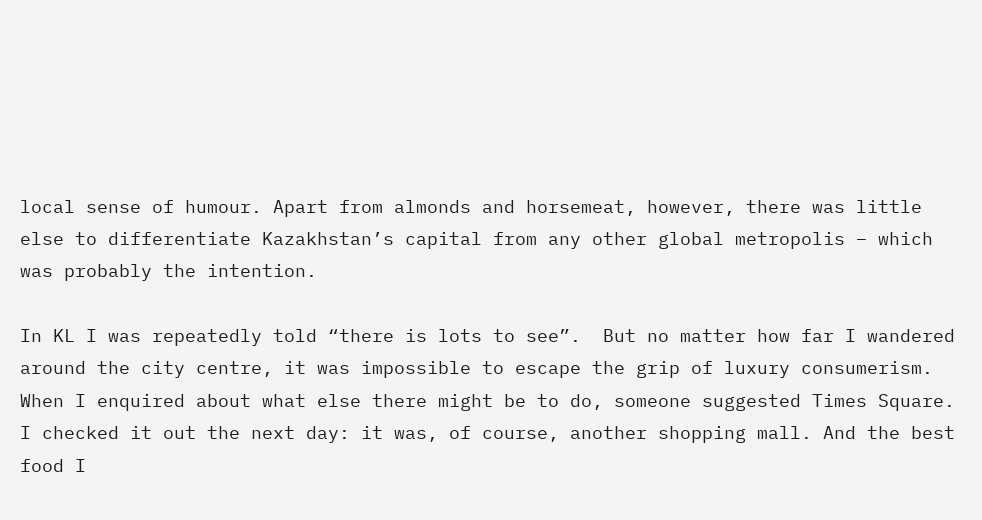local sense of humour. Apart from almonds and horsemeat, however, there was little else to differentiate Kazakhstan’s capital from any other global metropolis – which was probably the intention.

In KL I was repeatedly told “there is lots to see”.  But no matter how far I wandered around the city centre, it was impossible to escape the grip of luxury consumerism. When I enquired about what else there might be to do, someone suggested Times Square. I checked it out the next day: it was, of course, another shopping mall. And the best food I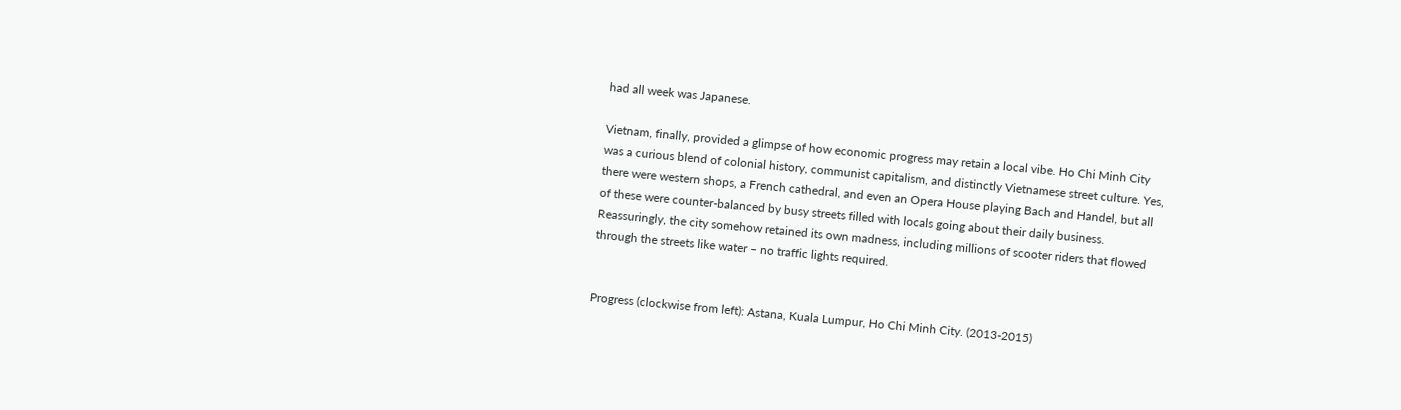had all week was Japanese.

Vietnam, finally, provided a glimpse of how economic progress may retain a local vibe. Ho Chi Minh City was a curious blend of colonial history, communist capitalism, and distinctly Vietnamese street culture. Yes, there were western shops, a French cathedral, and even an Opera House playing Bach and Handel, but all of these were counter-balanced by busy streets filled with locals going about their daily business. Reassuringly, the city somehow retained its own madness, including millions of scooter riders that flowed through the streets like water – no traffic lights required.


Progress (clockwise from left): Astana, Kuala Lumpur, Ho Chi Minh City. (2013-2015)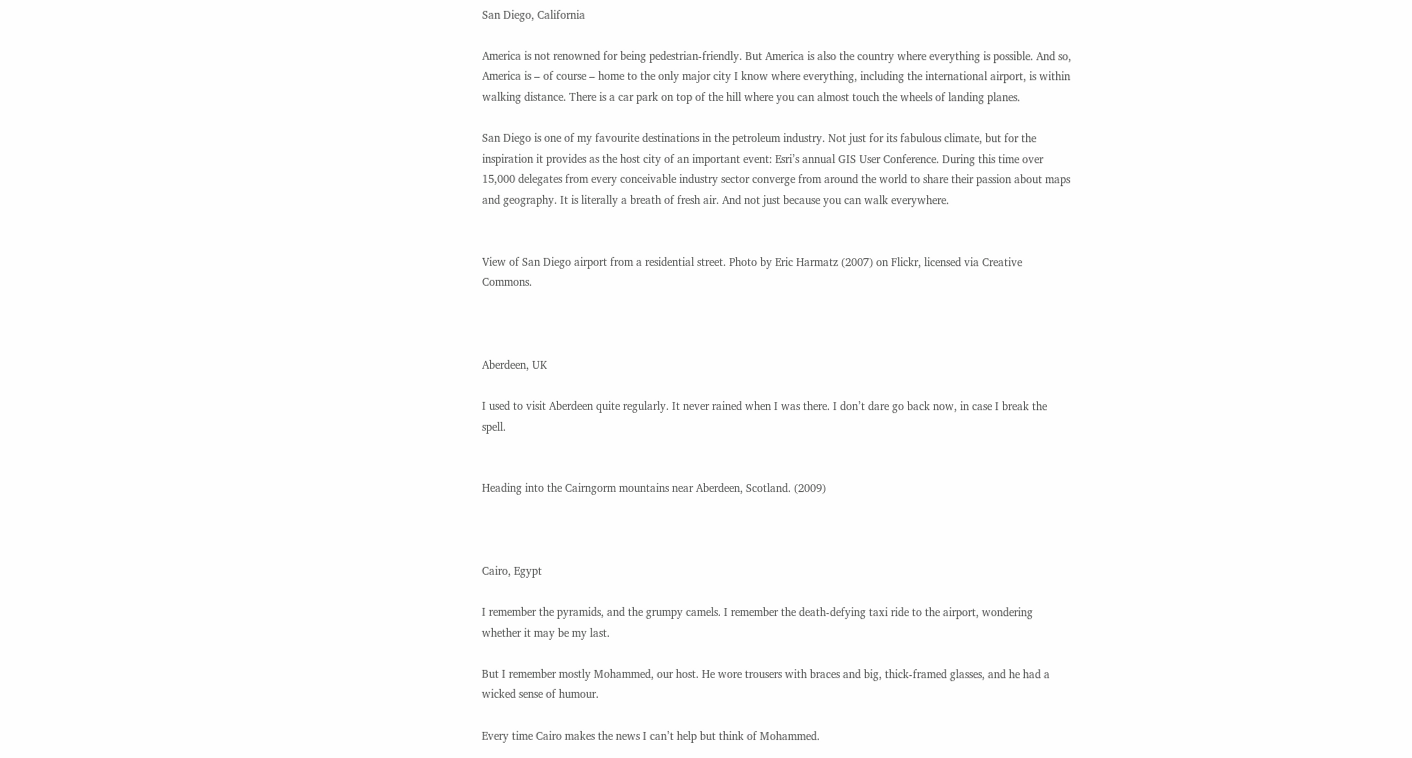San Diego, California

America is not renowned for being pedestrian-friendly. But America is also the country where everything is possible. And so, America is – of course – home to the only major city I know where everything, including the international airport, is within walking distance. There is a car park on top of the hill where you can almost touch the wheels of landing planes.

San Diego is one of my favourite destinations in the petroleum industry. Not just for its fabulous climate, but for the inspiration it provides as the host city of an important event: Esri’s annual GIS User Conference. During this time over 15,000 delegates from every conceivable industry sector converge from around the world to share their passion about maps and geography. It is literally a breath of fresh air. And not just because you can walk everywhere.


View of San Diego airport from a residential street. Photo by Eric Harmatz (2007) on Flickr, licensed via Creative Commons.



Aberdeen, UK

I used to visit Aberdeen quite regularly. It never rained when I was there. I don’t dare go back now, in case I break the spell.


Heading into the Cairngorm mountains near Aberdeen, Scotland. (2009)



Cairo, Egypt

I remember the pyramids, and the grumpy camels. I remember the death-defying taxi ride to the airport, wondering whether it may be my last.

But I remember mostly Mohammed, our host. He wore trousers with braces and big, thick-framed glasses, and he had a wicked sense of humour.

Every time Cairo makes the news I can’t help but think of Mohammed.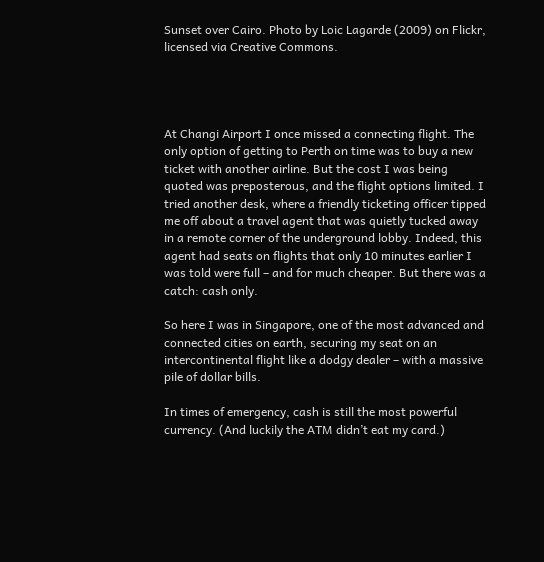Sunset over Cairo. Photo by Loic Lagarde (2009) on Flickr, licensed via Creative Commons.




At Changi Airport I once missed a connecting flight. The only option of getting to Perth on time was to buy a new ticket with another airline. But the cost I was being quoted was preposterous, and the flight options limited. I tried another desk, where a friendly ticketing officer tipped me off about a travel agent that was quietly tucked away in a remote corner of the underground lobby. Indeed, this agent had seats on flights that only 10 minutes earlier I was told were full – and for much cheaper. But there was a catch: cash only.

So here I was in Singapore, one of the most advanced and connected cities on earth, securing my seat on an intercontinental flight like a dodgy dealer – with a massive pile of dollar bills.

In times of emergency, cash is still the most powerful currency. (And luckily the ATM didn’t eat my card.)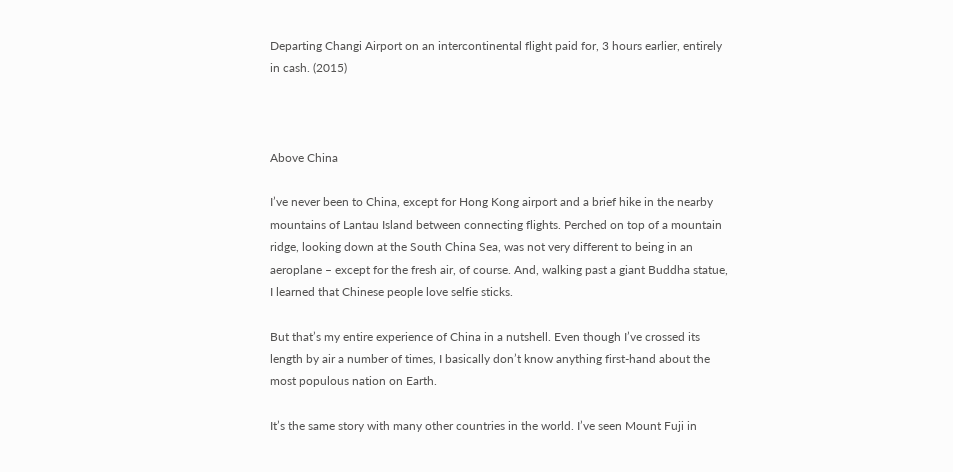Departing Changi Airport on an intercontinental flight paid for, 3 hours earlier, entirely in cash. (2015)



Above China

I’ve never been to China, except for Hong Kong airport and a brief hike in the nearby mountains of Lantau Island between connecting flights. Perched on top of a mountain ridge, looking down at the South China Sea, was not very different to being in an aeroplane – except for the fresh air, of course. And, walking past a giant Buddha statue, I learned that Chinese people love selfie sticks.

But that’s my entire experience of China in a nutshell. Even though I’ve crossed its length by air a number of times, I basically don’t know anything first-hand about the most populous nation on Earth.

It’s the same story with many other countries in the world. I’ve seen Mount Fuji in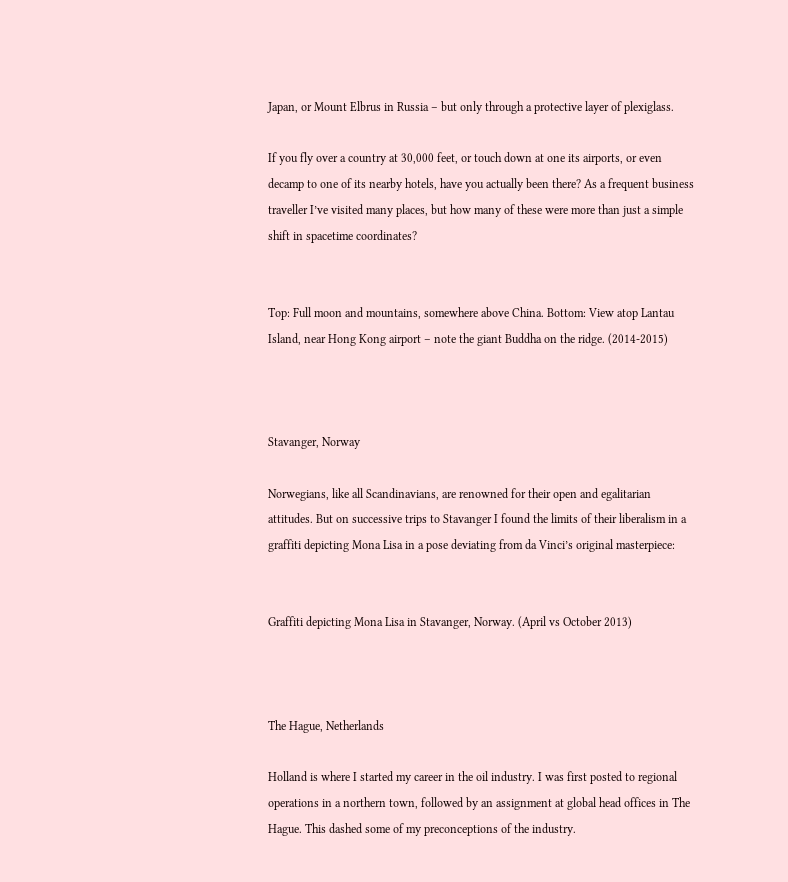Japan, or Mount Elbrus in Russia – but only through a protective layer of plexiglass.

If you fly over a country at 30,000 feet, or touch down at one its airports, or even decamp to one of its nearby hotels, have you actually been there? As a frequent business traveller I’ve visited many places, but how many of these were more than just a simple shift in spacetime coordinates?


Top: Full moon and mountains, somewhere above China. Bottom: View atop Lantau Island, near Hong Kong airport – note the giant Buddha on the ridge. (2014-2015)



Stavanger, Norway

Norwegians, like all Scandinavians, are renowned for their open and egalitarian attitudes. But on successive trips to Stavanger I found the limits of their liberalism in a graffiti depicting Mona Lisa in a pose deviating from da Vinci’s original masterpiece:


Graffiti depicting Mona Lisa in Stavanger, Norway. (April vs October 2013)



The Hague, Netherlands

Holland is where I started my career in the oil industry. I was first posted to regional operations in a northern town, followed by an assignment at global head offices in The Hague. This dashed some of my preconceptions of the industry.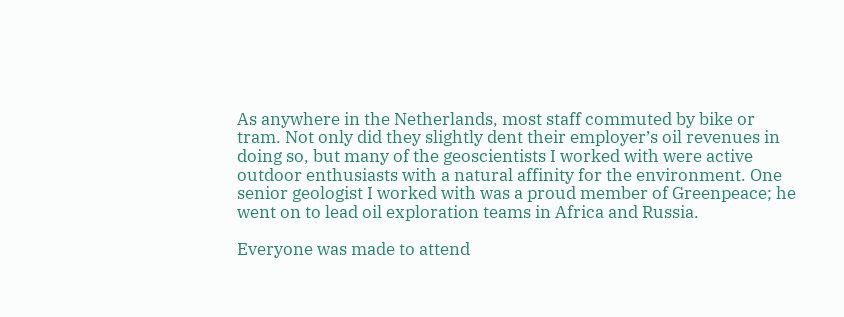As anywhere in the Netherlands, most staff commuted by bike or tram. Not only did they slightly dent their employer’s oil revenues in doing so, but many of the geoscientists I worked with were active outdoor enthusiasts with a natural affinity for the environment. One senior geologist I worked with was a proud member of Greenpeace; he went on to lead oil exploration teams in Africa and Russia.

Everyone was made to attend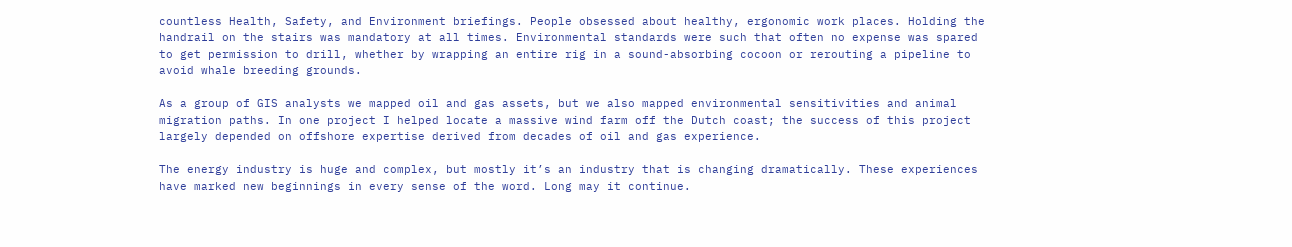countless Health, Safety, and Environment briefings. People obsessed about healthy, ergonomic work places. Holding the handrail on the stairs was mandatory at all times. Environmental standards were such that often no expense was spared to get permission to drill, whether by wrapping an entire rig in a sound-absorbing cocoon or rerouting a pipeline to avoid whale breeding grounds.

As a group of GIS analysts we mapped oil and gas assets, but we also mapped environmental sensitivities and animal migration paths. In one project I helped locate a massive wind farm off the Dutch coast; the success of this project largely depended on offshore expertise derived from decades of oil and gas experience.

The energy industry is huge and complex, but mostly it’s an industry that is changing dramatically. These experiences have marked new beginnings in every sense of the word. Long may it continue.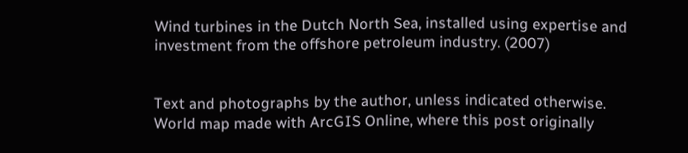Wind turbines in the Dutch North Sea, installed using expertise and investment from the offshore petroleum industry. (2007)


Text and photographs by the author, unless indicated otherwise.
World map made with ArcGIS Online, where this post originally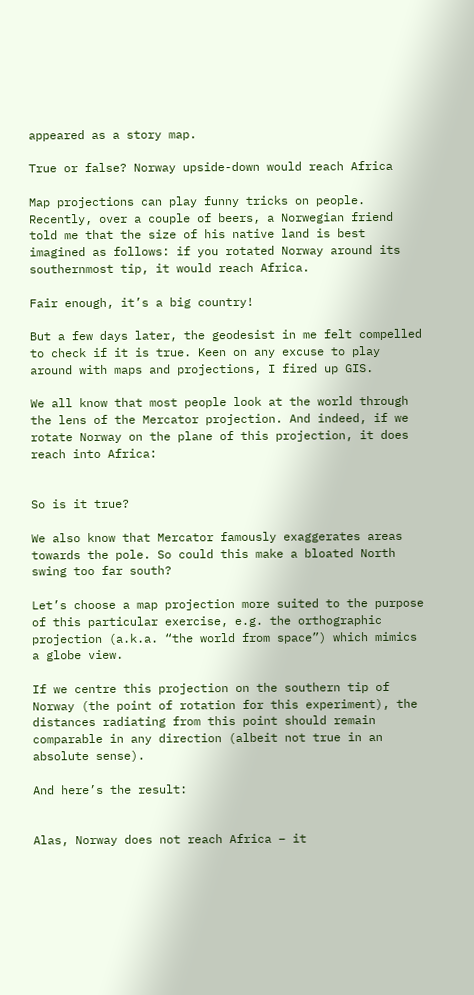appeared as a story map.

True or false? Norway upside-down would reach Africa

Map projections can play funny tricks on people. Recently, over a couple of beers, a Norwegian friend told me that the size of his native land is best imagined as follows: if you rotated Norway around its southernmost tip, it would reach Africa.

Fair enough, it’s a big country!

But a few days later, the geodesist in me felt compelled to check if it is true. Keen on any excuse to play around with maps and projections, I fired up GIS.

We all know that most people look at the world through the lens of the Mercator projection. And indeed, if we rotate Norway on the plane of this projection, it does reach into Africa:


So is it true?

We also know that Mercator famously exaggerates areas towards the pole. So could this make a bloated North swing too far south?

Let’s choose a map projection more suited to the purpose of this particular exercise, e.g. the orthographic projection (a.k.a. “the world from space”) which mimics a globe view.

If we centre this projection on the southern tip of Norway (the point of rotation for this experiment), the distances radiating from this point should remain comparable in any direction (albeit not true in an absolute sense).

And here’s the result:


Alas, Norway does not reach Africa – it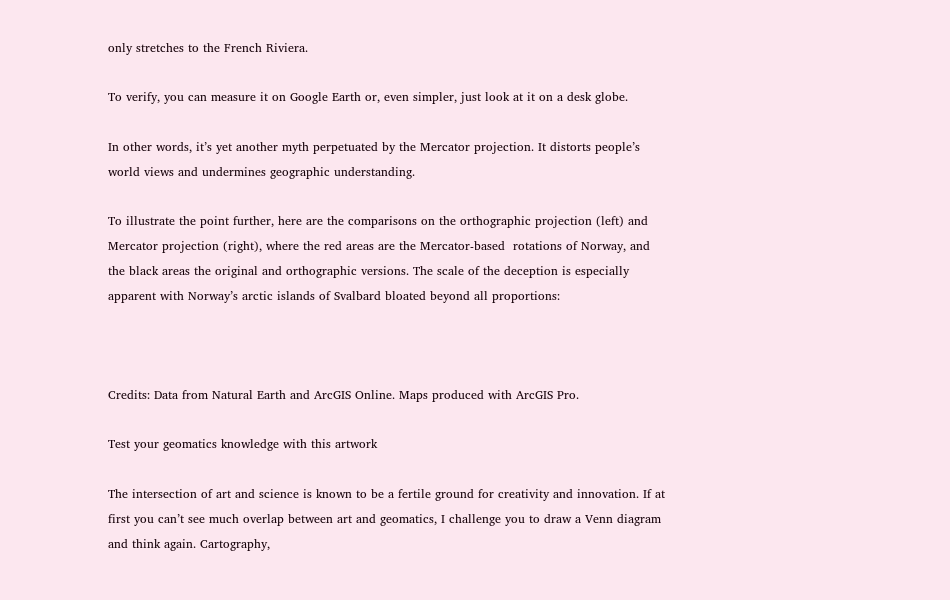only stretches to the French Riviera.

To verify, you can measure it on Google Earth or, even simpler, just look at it on a desk globe.

In other words, it’s yet another myth perpetuated by the Mercator projection. It distorts people’s world views and undermines geographic understanding.

To illustrate the point further, here are the comparisons on the orthographic projection (left) and Mercator projection (right), where the red areas are the Mercator-based  rotations of Norway, and the black areas the original and orthographic versions. The scale of the deception is especially apparent with Norway’s arctic islands of Svalbard bloated beyond all proportions:



Credits: Data from Natural Earth and ArcGIS Online. Maps produced with ArcGIS Pro.

Test your geomatics knowledge with this artwork

The intersection of art and science is known to be a fertile ground for creativity and innovation. If at first you can’t see much overlap between art and geomatics, I challenge you to draw a Venn diagram and think again. Cartography,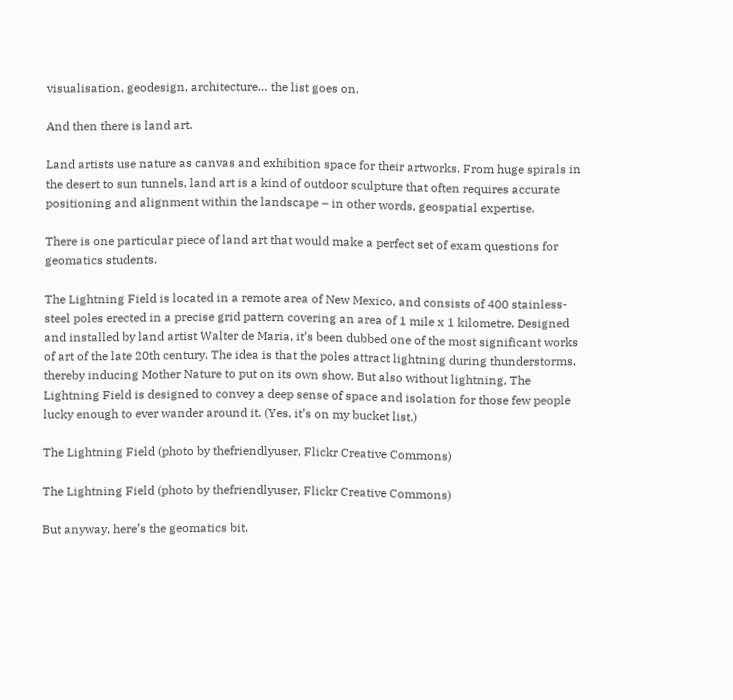visualisation, geodesign, architecture… the list goes on.

And then there is land art.

Land artists use nature as canvas and exhibition space for their artworks. From huge spirals in the desert to sun tunnels, land art is a kind of outdoor sculpture that often requires accurate positioning and alignment within the landscape – in other words, geospatial expertise.

There is one particular piece of land art that would make a perfect set of exam questions for geomatics students.

The Lightning Field is located in a remote area of New Mexico, and consists of 400 stainless-steel poles erected in a precise grid pattern covering an area of 1 mile x 1 kilometre. Designed and installed by land artist Walter de Maria, it’s been dubbed one of the most significant works of art of the late 20th century. The idea is that the poles attract lightning during thunderstorms, thereby inducing Mother Nature to put on its own show. But also without lightning, The Lightning Field is designed to convey a deep sense of space and isolation for those few people lucky enough to ever wander around it. (Yes, it’s on my bucket list.)

The Lightning Field (photo by thefriendlyuser, Flickr Creative Commons)

The Lightning Field (photo by thefriendlyuser, Flickr Creative Commons)

But anyway, here’s the geomatics bit.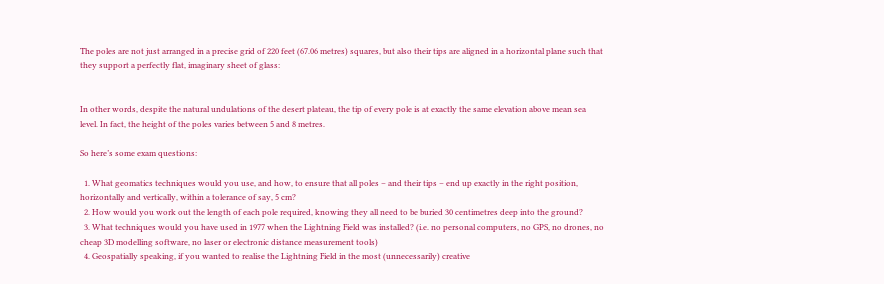The poles are not just arranged in a precise grid of 220 feet (67.06 metres) squares, but also their tips are aligned in a horizontal plane such that they support a perfectly flat, imaginary sheet of glass:


In other words, despite the natural undulations of the desert plateau, the tip of every pole is at exactly the same elevation above mean sea level. In fact, the height of the poles varies between 5 and 8 metres.

So here’s some exam questions:

  1. What geomatics techniques would you use, and how, to ensure that all poles – and their tips – end up exactly in the right position, horizontally and vertically, within a tolerance of say, 5 cm?
  2. How would you work out the length of each pole required, knowing they all need to be buried 30 centimetres deep into the ground?
  3. What techniques would you have used in 1977 when the Lightning Field was installed? (i.e. no personal computers, no GPS, no drones, no cheap 3D modelling software, no laser or electronic distance measurement tools)
  4. Geospatially speaking, if you wanted to realise the Lightning Field in the most (unnecessarily) creative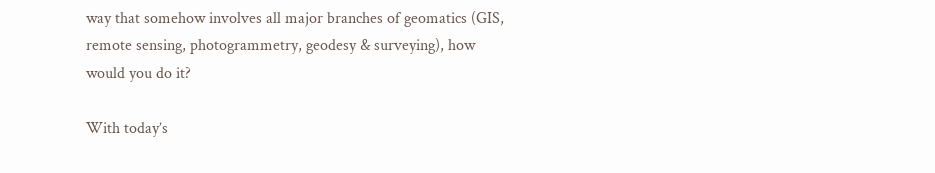way that somehow involves all major branches of geomatics (GIS, remote sensing, photogrammetry, geodesy & surveying), how would you do it?

With today’s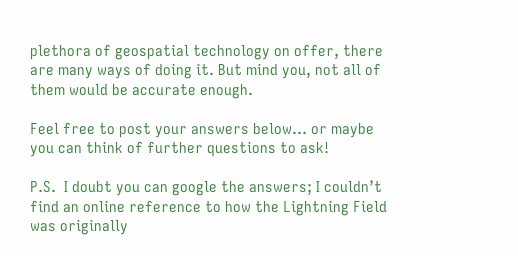plethora of geospatial technology on offer, there are many ways of doing it. But mind you, not all of them would be accurate enough.

Feel free to post your answers below… or maybe you can think of further questions to ask!

P.S.  I doubt you can google the answers; I couldn’t find an online reference to how the Lightning Field was originally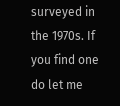surveyed in the 1970s. If you find one do let me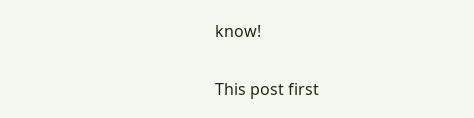know!

This post first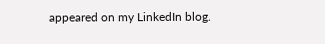appeared on my LinkedIn blog.